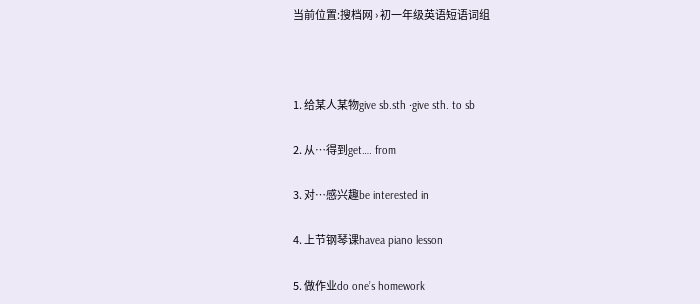当前位置:搜档网 › 初一年级英语短语词组



1. 给某人某物give sb.sth ·give sth. to sb

2. 从…得到get…. from

3. 对…感兴趣be interested in

4. 上节钢琴课havea piano lesson

5. 做作业do one’s homework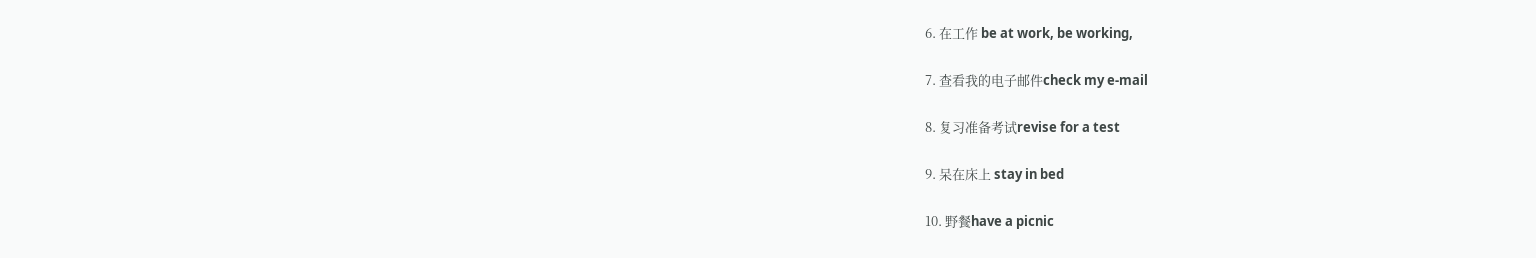6. 在工作 be at work, be working,

7. 查看我的电子邮件check my e-mail

8. 复习准备考试revise for a test

9. 呆在床上 stay in bed

10. 野餐have a picnic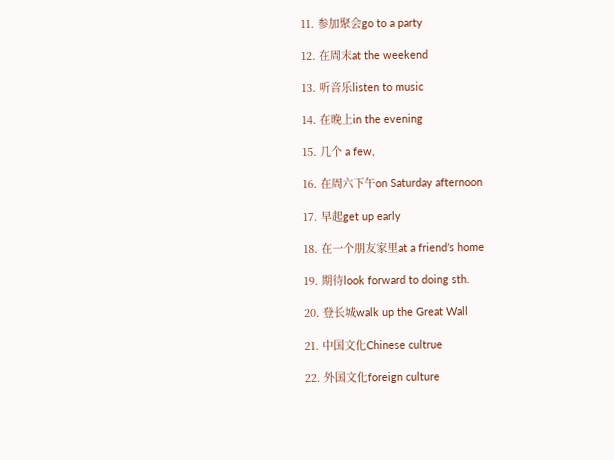11. 参加聚会go to a party

12. 在周末at the weekend

13. 听音乐listen to music

14. 在晚上in the evening

15. 几个 a few,

16. 在周六下午on Saturday afternoon

17. 早起get up early

18. 在一个朋友家里at a friend’s home

19. 期待look forward to doing sth.

20. 登长城walk up the Great Wall

21. 中国文化Chinese cultrue

22. 外国文化foreign culture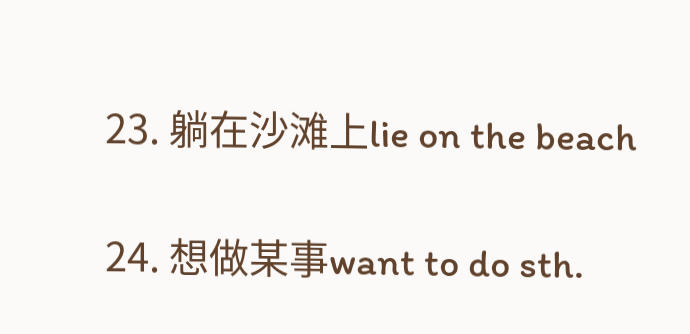23. 躺在沙滩上lie on the beach

24. 想做某事want to do sth.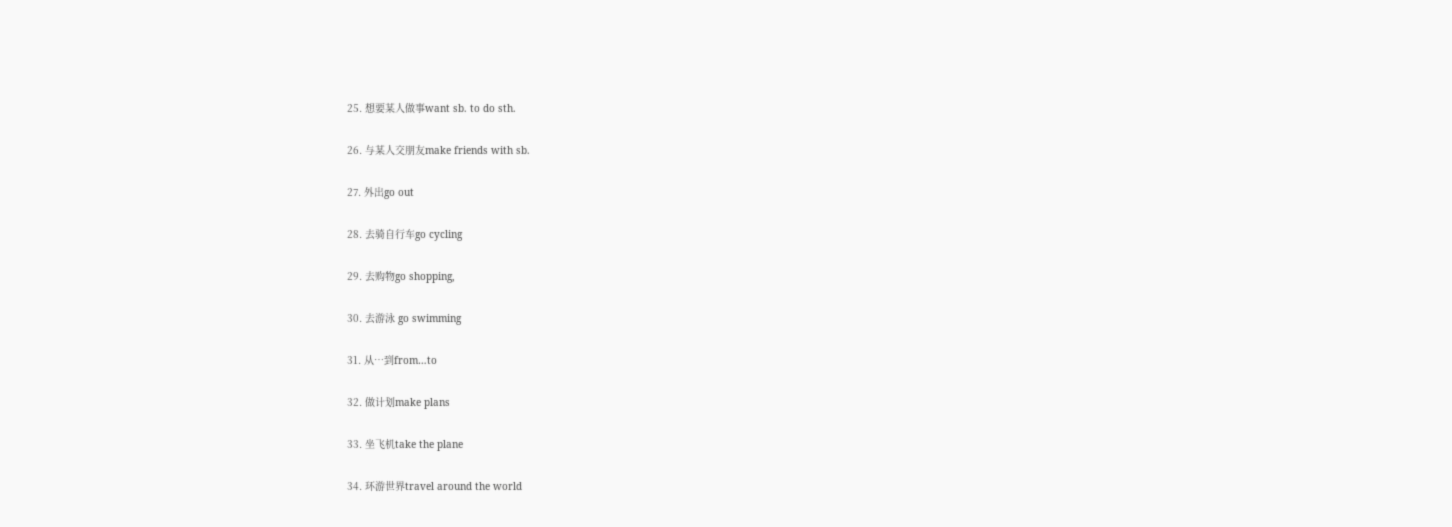25. 想要某人做事want sb. to do sth.

26. 与某人交朋友make friends with sb.

27. 外出go out

28. 去骑自行车go cycling

29. 去购物go shopping,

30. 去游泳 go swimming

31. 从…到from…to

32. 做计划make plans

33. 坐飞机take the plane

34. 环游世界travel around the world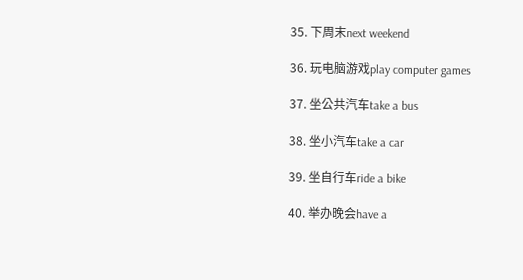35. 下周末next weekend

36. 玩电脑游戏play computer games

37. 坐公共汽车take a bus

38. 坐小汽车take a car

39. 坐自行车ride a bike

40. 举办晚会have a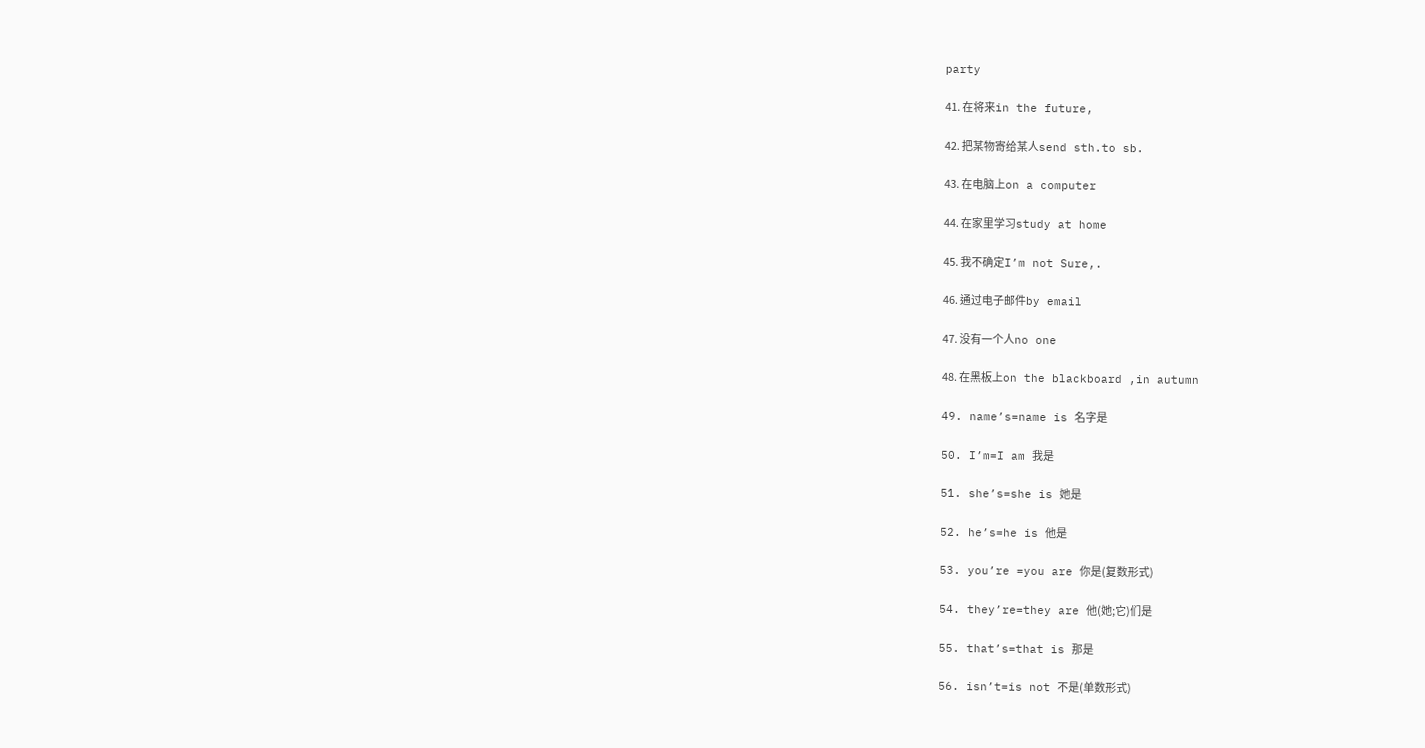party

41. 在将来in the future,

42. 把某物寄给某人send sth.to sb.

43. 在电脑上on a computer

44. 在家里学习study at home

45. 我不确定I’m not Sure,.

46. 通过电子邮件by email

47. 没有一个人no one

48. 在黑板上on the blackboard ,in autumn

49. name’s=name is 名字是

50. I’m=I am 我是

51. she’s=she is 她是

52. he’s=he is 他是

53. you’re =you are 你是(复数形式)

54. they’re=they are 他(她;它)们是

55. that’s=that is 那是

56. isn’t=is not 不是(单数形式)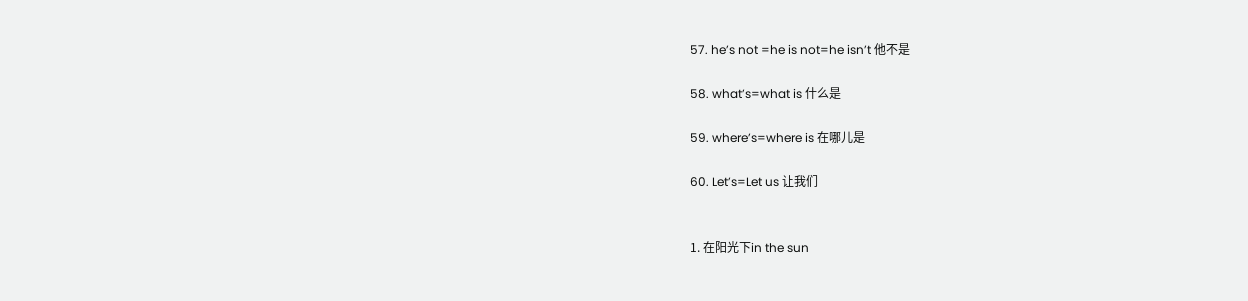57. he’s not =he is not=he isn’t 他不是

58. what’s=what is 什么是

59. where’s=where is 在哪儿是

60. Let’s=Let us 让我们


1. 在阳光下in the sun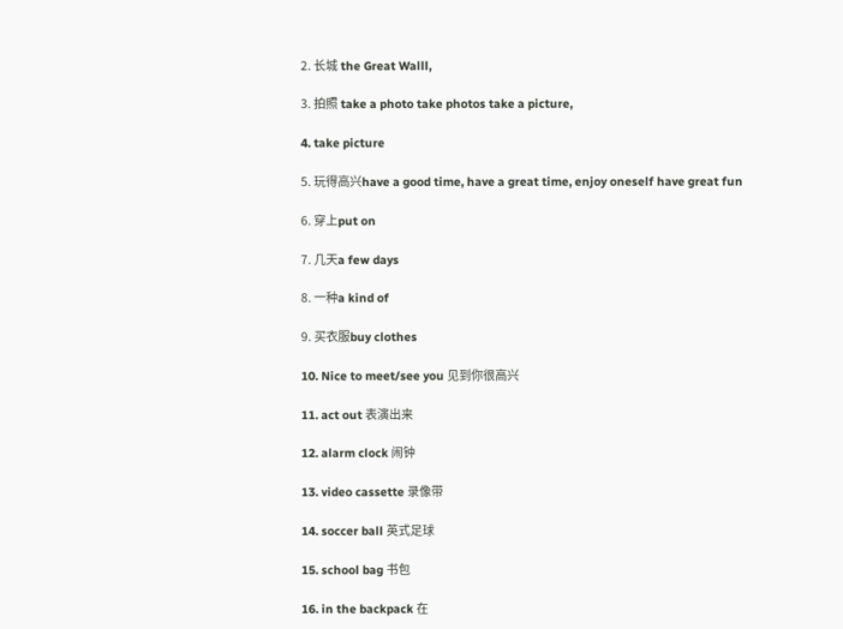2. 长城 the Great Walll,

3. 拍照 take a photo take photos take a picture,

4. take picture

5. 玩得高兴have a good time, have a great time, enjoy oneself have great fun

6. 穿上put on

7. 几天a few days

8. 一种a kind of

9. 买衣服buy clothes

10. Nice to meet/see you 见到你很高兴

11. act out 表演出来

12. alarm clock 闹钟

13. video cassette 录像带

14. soccer ball 英式足球

15. school bag 书包

16. in the backpack 在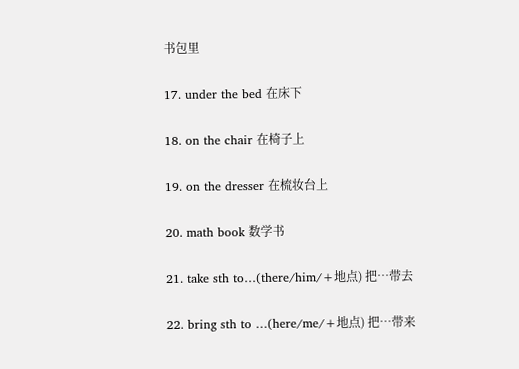书包里

17. under the bed 在床下

18. on the chair 在椅子上

19. on the dresser 在梳妆台上

20. math book 数学书

21. take sth to…(there/him/+地点) 把…带去

22. bring sth to …(here/me/+地点) 把…带来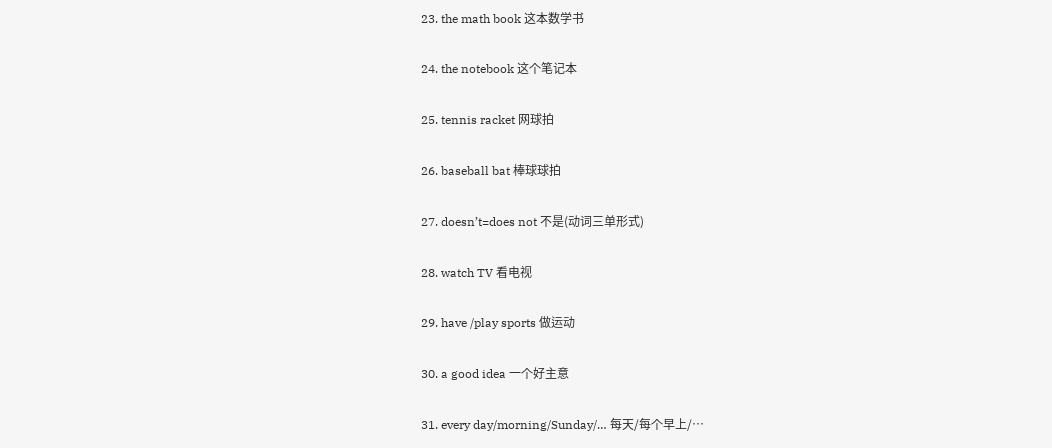23. the math book 这本数学书

24. the notebook 这个笔记本

25. tennis racket 网球拍

26. baseball bat 棒球球拍

27. doesn’t=does not 不是(动词三单形式)

28. watch TV 看电视

29. have /play sports 做运动

30. a good idea 一个好主意

31. every day/morning/Sunday/… 每天/每个早上/…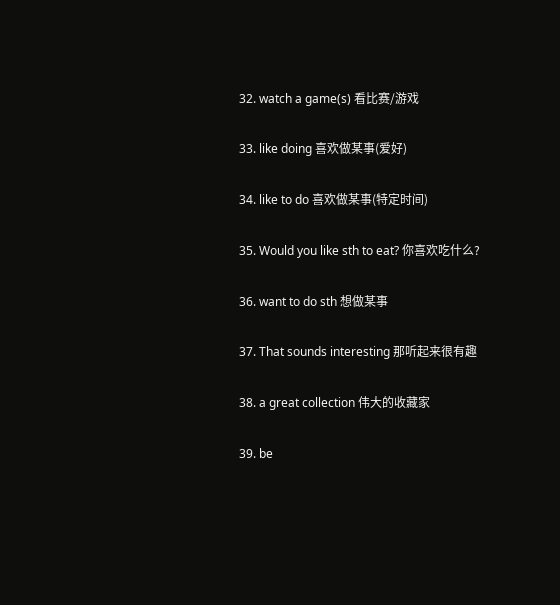32. watch a game(s) 看比赛/游戏

33. like doing 喜欢做某事(爱好)

34. like to do 喜欢做某事(特定时间)

35. Would you like sth to eat? 你喜欢吃什么?

36. want to do sth 想做某事

37. That sounds interesting 那听起来很有趣

38. a great collection 伟大的收藏家

39. be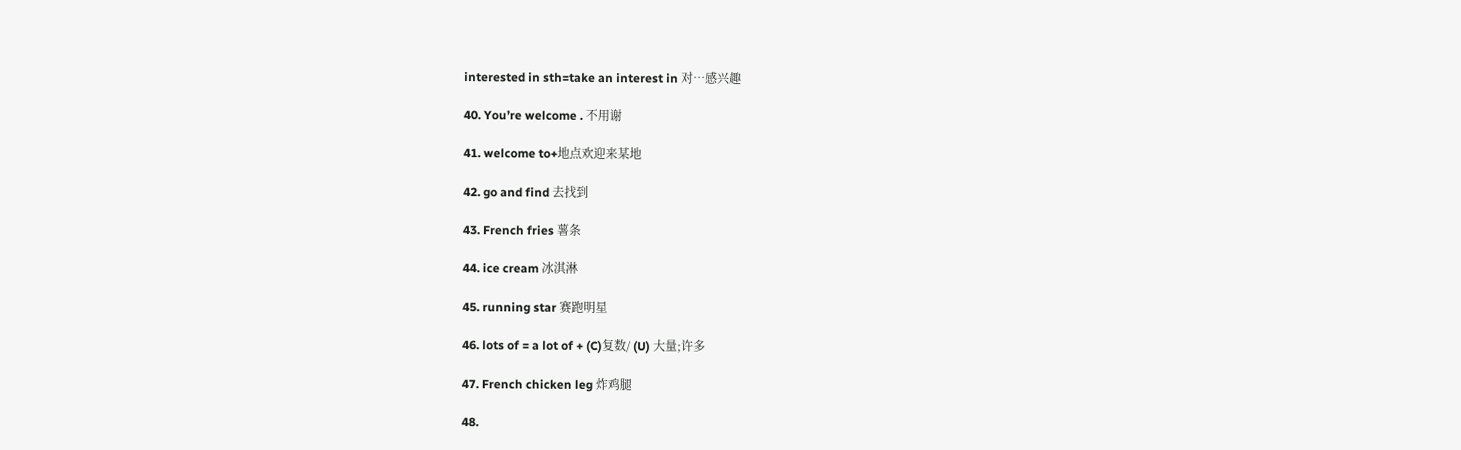interested in sth=take an interest in 对…感兴趣

40. You’re welcome . 不用谢

41. welcome to+地点欢迎来某地

42. go and find 去找到

43. French fries 薯条

44. ice cream 冰淇淋

45. running star 赛跑明星

46. lots of = a lot of + (C)复数/ (U) 大量;许多

47. French chicken leg 炸鸡腿

48.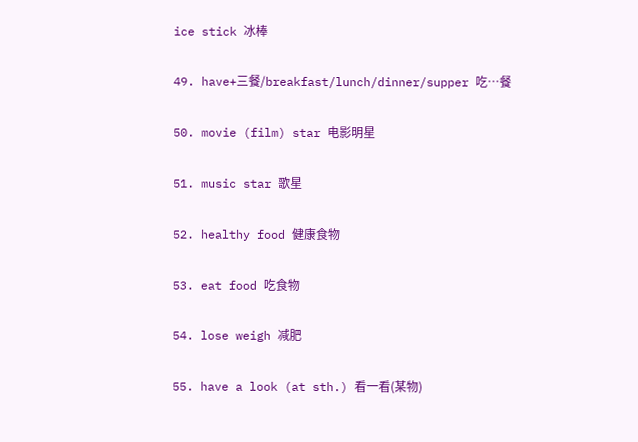ice stick 冰棒

49. have+三餐/breakfast/lunch/dinner/supper 吃…餐

50. movie (film) star 电影明星

51. music star 歌星

52. healthy food 健康食物

53. eat food 吃食物

54. lose weigh 减肥

55. have a look (at sth.) 看一看(某物)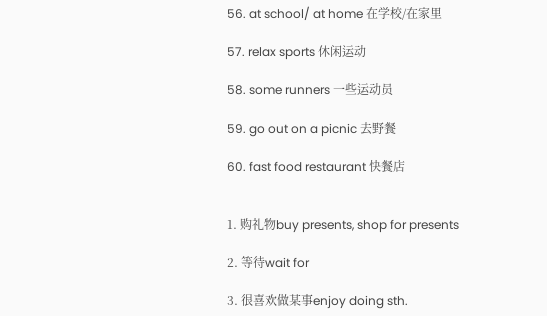56. at school/ at home 在学校/在家里

57. relax sports 休闲运动

58. some runners 一些运动员

59. go out on a picnic 去野餐

60. fast food restaurant 快餐店


1. 购礼物buy presents, shop for presents

2. 等待wait for

3. 很喜欢做某事enjoy doing sth.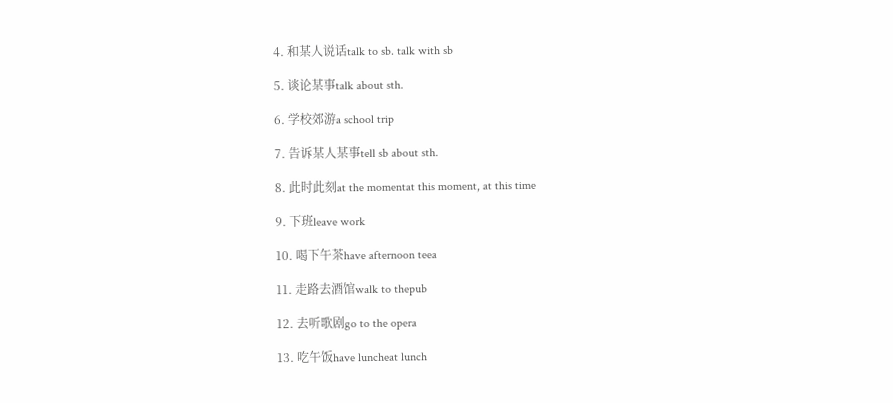4. 和某人说话talk to sb. talk with sb

5. 谈论某事talk about sth.

6. 学校郊游a school trip

7. 告诉某人某事tell sb about sth.

8. 此时此刻at the momentat this moment, at this time

9. 下班leave work

10. 喝下午茶have afternoon teea

11. 走路去酒馆walk to thepub

12. 去听歌剧go to the opera

13. 吃午饭have luncheat lunch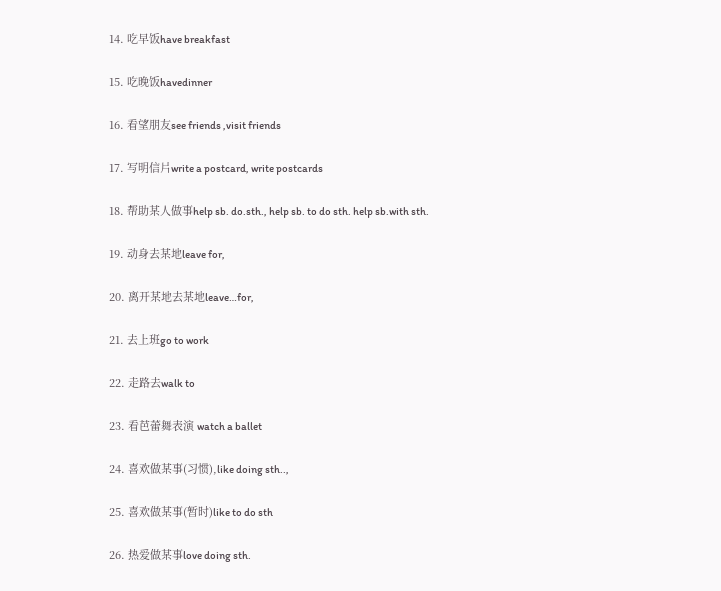14. 吃早饭have breakfast

15. 吃晚饭havedinner

16. 看望朋友see friends ,visit friends

17. 写明信片write a postcard, write postcards

18. 帮助某人做事help sb. do.sth., help sb. to do sth. help sb.with sth.

19. 动身去某地leave for,

20. 离开某地去某地leave…for,

21. 去上班go to work

22. 走路去walk to

23. 看芭蕾舞表演 watch a ballet

24. 喜欢做某事(习惯),like doing sth..,

25. 喜欢做某事(暂时)like to do sth

26. 热爱做某事love doing sth.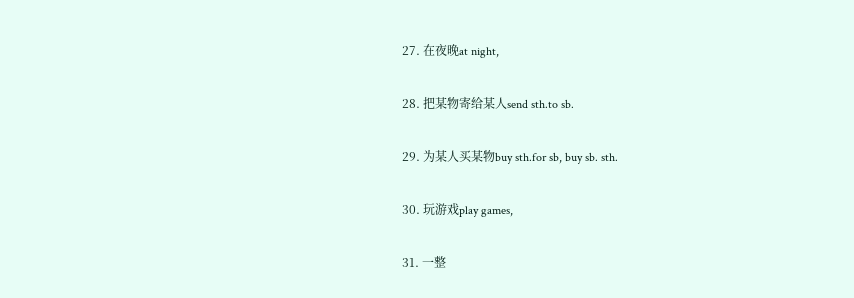27. 在夜晚at night,

28. 把某物寄给某人send sth.to sb.

29. 为某人买某物buy sth.for sb, buy sb. sth.

30. 玩游戏play games,

31. 一整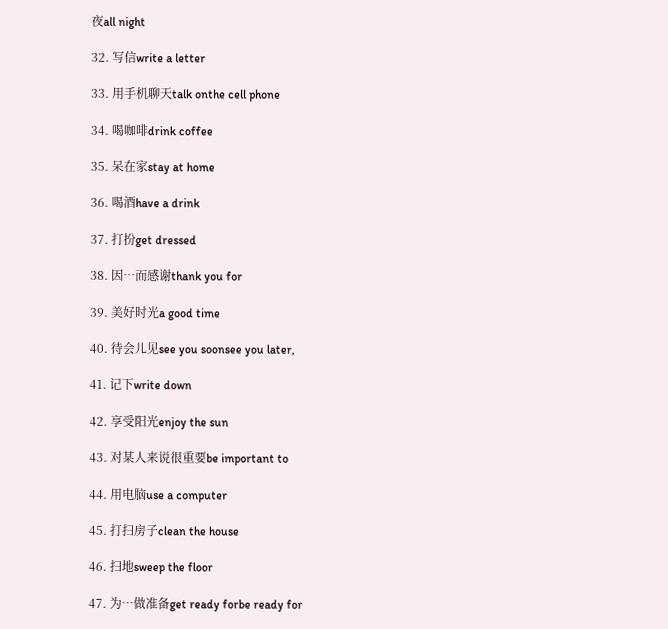夜all night

32. 写信write a letter

33. 用手机聊天talk onthe cell phone

34. 喝咖啡drink coffee

35. 呆在家stay at home

36. 喝酒have a drink

37. 打扮get dressed

38. 因…而感谢thank you for

39. 美好时光a good time

40. 待会儿见see you soonsee you later,

41. 记下write down

42. 享受阳光enjoy the sun

43. 对某人来说很重要be important to

44. 用电脑use a computer

45. 打扫房子clean the house

46. 扫地sweep the floor

47. 为…做准备get ready forbe ready for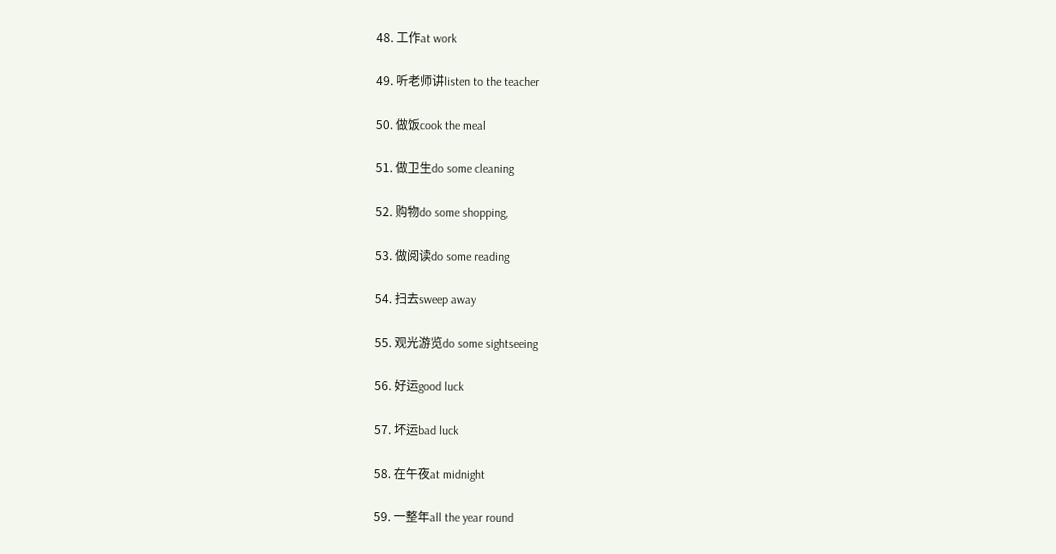48. 工作at work

49. 听老师讲listen to the teacher

50. 做饭cook the meal

51. 做卫生do some cleaning

52. 购物do some shopping,

53. 做阅读do some reading

54. 扫去sweep away

55. 观光游览do some sightseeing

56. 好运good luck

57. 坏运bad luck

58. 在午夜at midnight

59. 一整年all the year round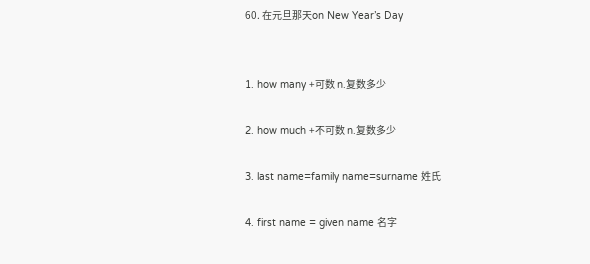60. 在元旦那天on New Year’s Day


1. how many +可数 n.复数多少

2. how much +不可数 n.复数多少

3. last name=family name=surname 姓氏

4. first name = given name 名字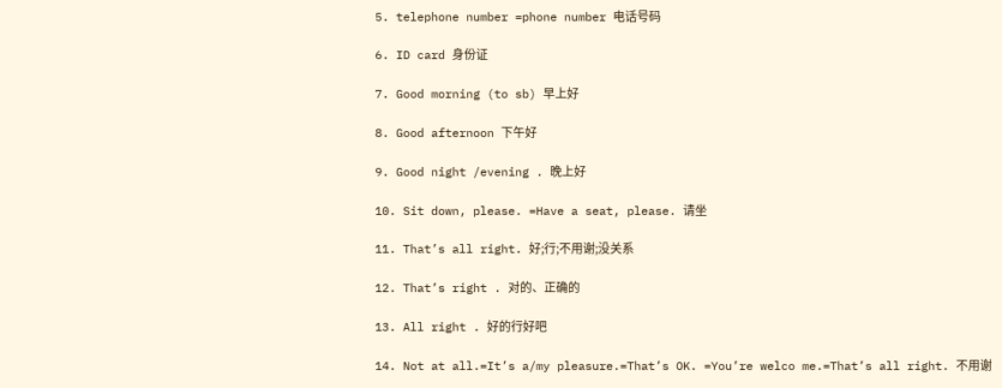5. telephone number =phone number 电话号码

6. ID card 身份证

7. Good morning (to sb) 早上好

8. Good afternoon 下午好

9. Good night /evening . 晚上好

10. Sit down, please. =Have a seat, please. 请坐

11. That’s all right. 好;行;不用谢;没关系

12. That’s right . 对的、正确的

13. All right . 好的行好吧

14. Not at all.=It’s a/my pleasure.=That’s OK. =You’re welco me.=That’s all right. 不用谢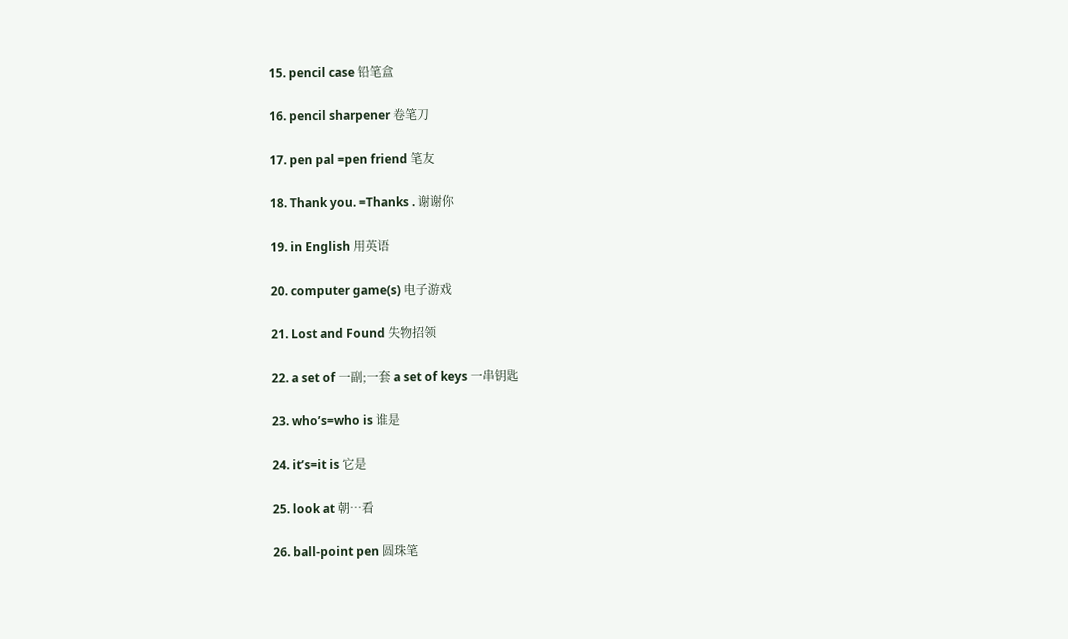15. pencil case 铅笔盒

16. pencil sharpener 卷笔刀

17. pen pal =pen friend 笔友

18. Thank you. =Thanks . 谢谢你

19. in English 用英语

20. computer game(s) 电子游戏

21. Lost and Found 失物招领

22. a set of 一副;一套 a set of keys 一串钥匙

23. who’s=who is 谁是

24. it’s=it is 它是

25. look at 朝…看

26. ball-point pen 圆珠笔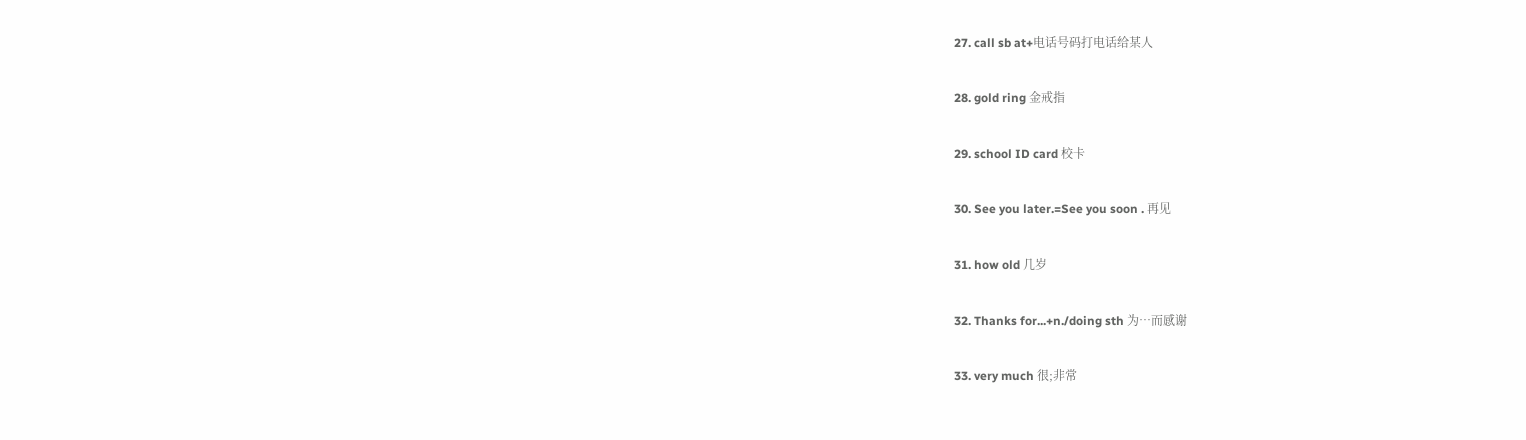27. call sb at+电话号码打电话给某人

28. gold ring 金戒指

29. school ID card 校卡

30. See you later.=See you soon . 再见

31. how old 几岁

32. Thanks for...+n./doing sth 为…而感谢

33. very much 很;非常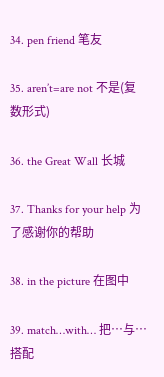34. pen friend 笔友

35. aren’t=are not 不是(复数形式)

36. the Great Wall 长城

37. Thanks for your help 为了感谢你的帮助

38. in the picture 在图中

39. match…with… 把…与…搭配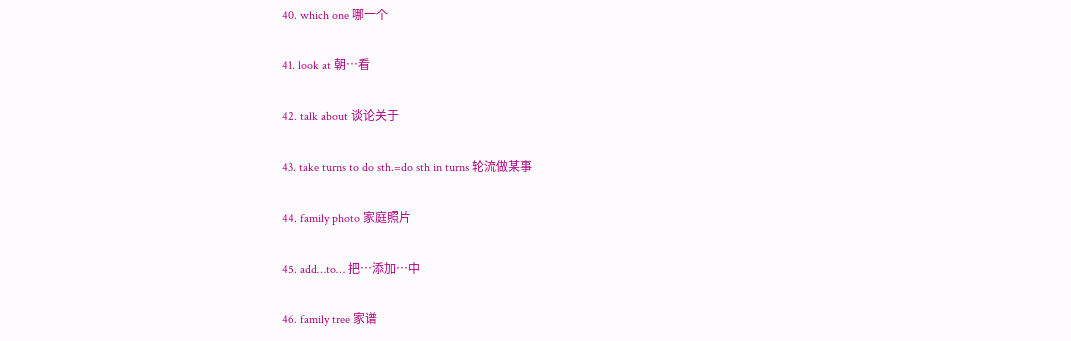40. which one 哪一个

41. look at 朝…看

42. talk about 谈论关于

43. take turns to do sth.=do sth in turns 轮流做某事

44. family photo 家庭照片

45. add…to… 把…添加…中

46. family tree 家谱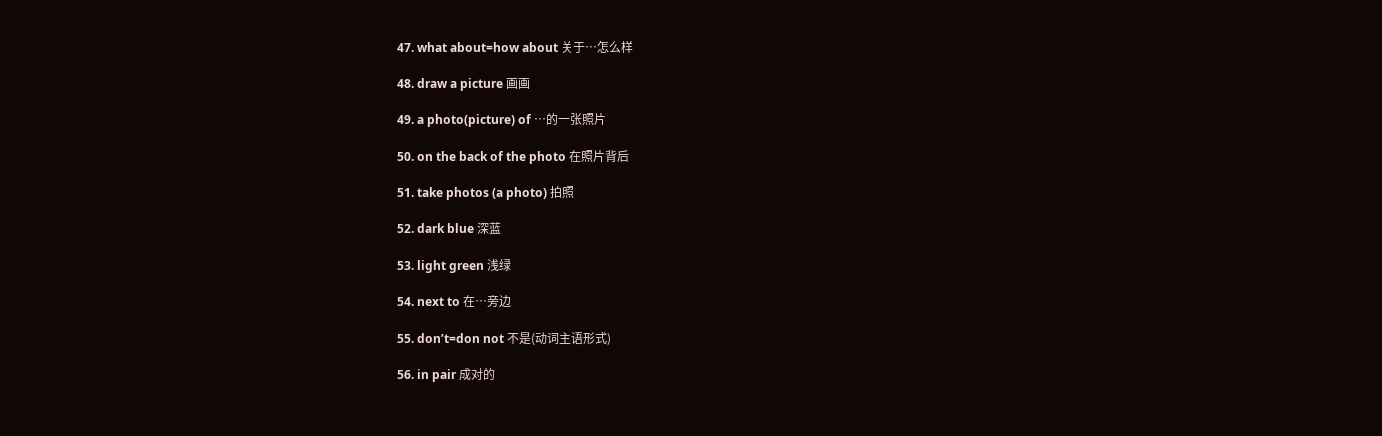47. what about=how about 关于…怎么样

48. draw a picture 画画

49. a photo(picture) of …的一张照片

50. on the back of the photo 在照片背后

51. take photos (a photo) 拍照

52. dark blue 深蓝

53. light green 浅绿

54. next to 在…旁边

55. don’t=don not 不是(动词主语形式)

56. in pair 成对的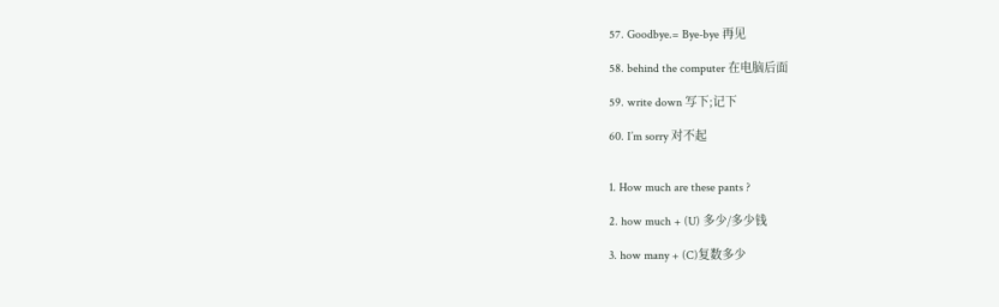57. Goodbye.= Bye-bye 再见

58. behind the computer 在电脑后面

59. write down 写下;记下

60. I’m sorry 对不起


1. How much are these pants ?

2. how much + (U) 多少/多少钱

3. how many + (C)复数多少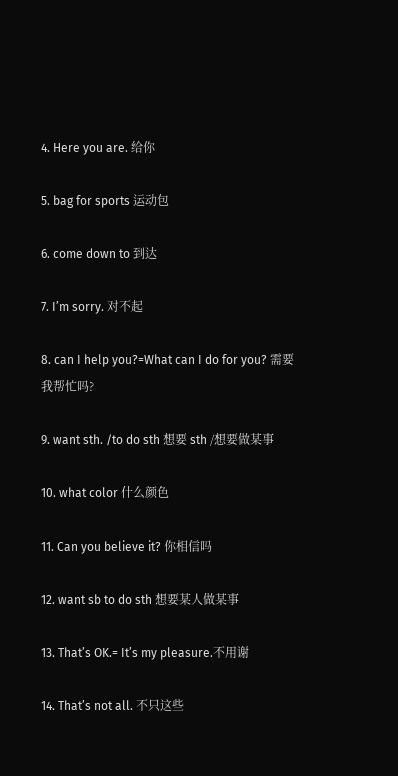4. Here you are. 给你

5. bag for sports 运动包

6. come down to 到达

7. I’m sorry. 对不起

8. can I help you?=What can I do for you? 需要我帮忙吗?

9. want sth. /to do sth 想要 sth /想要做某事

10. what color 什么颜色

11. Can you believe it? 你相信吗

12. want sb to do sth 想要某人做某事

13. That’s OK.= It’s my pleasure.不用谢

14. That’s not all. 不只这些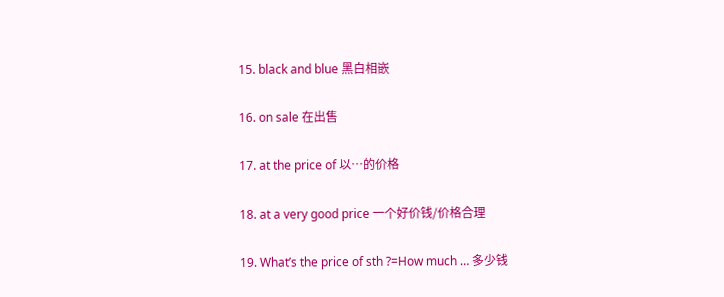15. black and blue 黑白相嵌

16. on sale 在出售

17. at the price of 以…的价格

18. at a very good price 一个好价钱/价格合理

19. What’s the price of sth ?=How much … 多少钱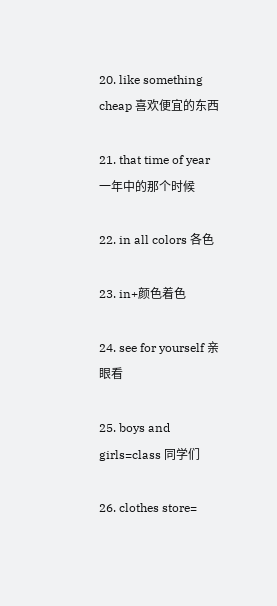20. like something cheap 喜欢便宜的东西

21. that time of year 一年中的那个时候

22. in all colors 各色

23. in+颜色着色

24. see for yourself 亲眼看

25. boys and girls=class 同学们

26. clothes store=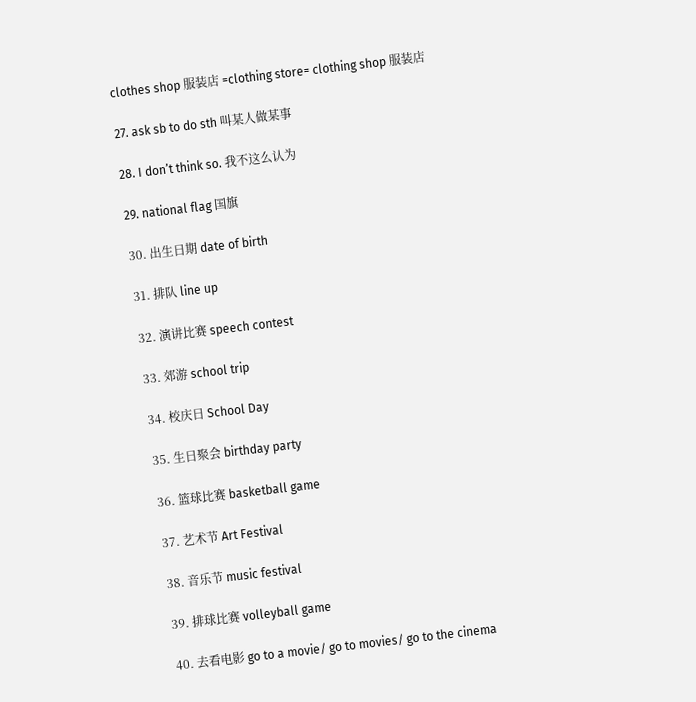clothes shop 服装店 =clothing store= clothing shop 服装店

27. ask sb to do sth 叫某人做某事

28. I don’t think so. 我不这么认为

29. national flag 国旗

30. 出生日期 date of birth

31. 排队 line up

32. 演讲比赛 speech contest

33. 郊游 school trip

34. 校庆日 School Day

35. 生日聚会 birthday party

36. 篮球比赛 basketball game

37. 艺术节 Art Festival

38. 音乐节 music festival

39. 排球比赛 volleyball game

40. 去看电影 go to a movie/ go to movies/ go to the cinema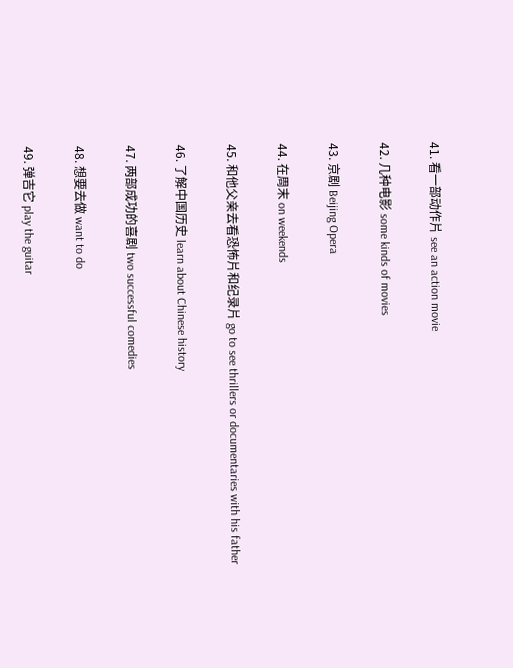41. 看一部动作片 see an action movie

42. 几种电影 some kinds of movies

43. 京剧 Beijing Opera

44. 在周末 on weekends

45. 和他父亲去看恐怖片和纪录片 go to see thrillers or documentaries with his father

46. 了解中国历史 learn about Chinese history

47. 两部成功的喜剧 two successful comedies

48. 想要去做 want to do

49. 弹吉它 play the guitar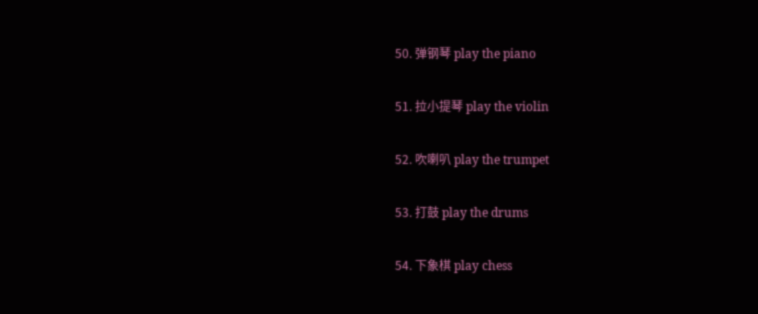50. 弹钢琴 play the piano

51. 拉小提琴 play the violin

52. 吹喇叭 play the trumpet

53. 打鼓 play the drums

54. 下象棋 play chess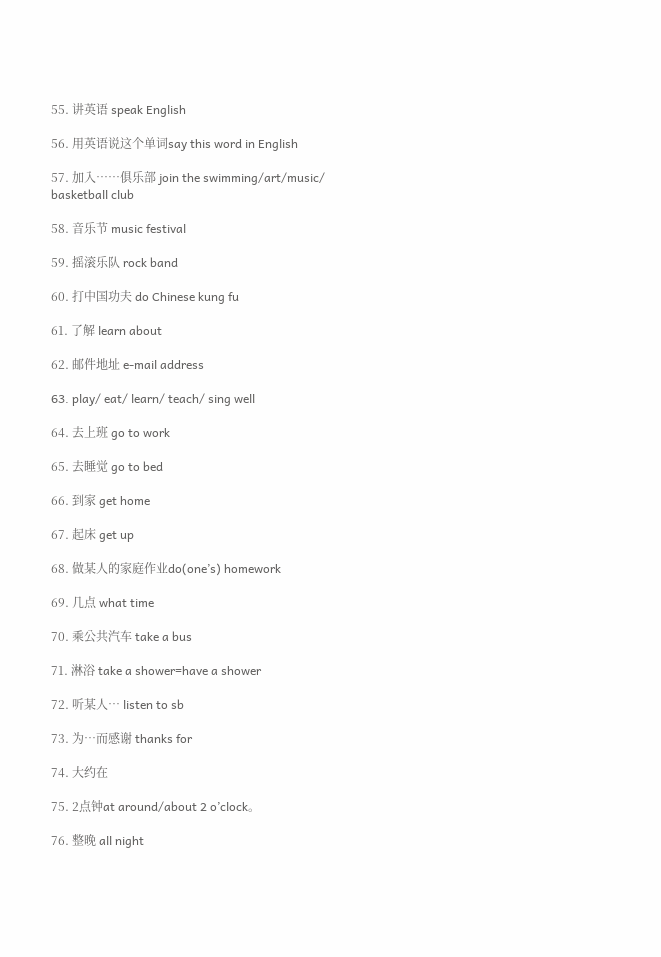55. 讲英语 speak English

56. 用英语说这个单词say this word in English

57. 加入……俱乐部 join the swimming/art/music/ basketball club

58. 音乐节 music festival

59. 摇滚乐队 rock band

60. 打中国功夫 do Chinese kung fu

61. 了解 learn about

62. 邮件地址 e-mail address

63. play/ eat/ learn/ teach/ sing well

64. 去上班 go to work

65. 去睡觉 go to bed

66. 到家 get home

67. 起床 get up

68. 做某人的家庭作业do(one’s) homework

69. 几点 what time

70. 乘公共汽车 take a bus

71. 淋浴 take a shower=have a shower

72. 听某人… listen to sb

73. 为…而感谢 thanks for

74. 大约在

75. 2点钟at around/about 2 o’clock。

76. 整晚 all night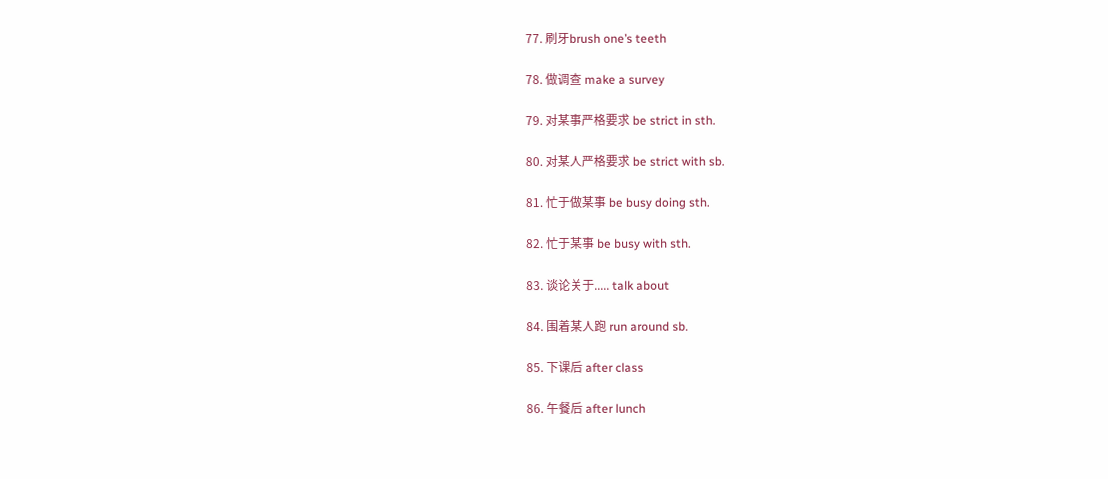77. 刷牙brush one’s teeth

78. 做调查 make a survey

79. 对某事严格要求 be strict in sth.

80. 对某人严格要求 be strict with sb.

81. 忙于做某事 be busy doing sth.

82. 忙于某事 be busy with sth.

83. 谈论关于..... talk about

84. 围着某人跑 run around sb.

85. 下课后 after class

86. 午餐后 after lunch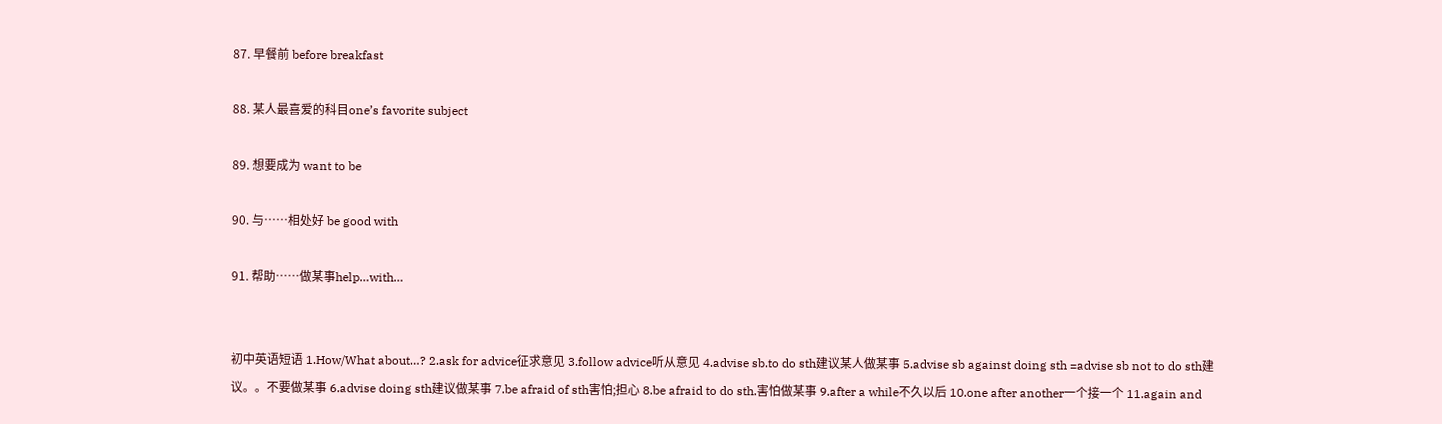87. 早餐前 before breakfast

88. 某人最喜爱的科目one’s favorite subject

89. 想要成为 want to be

90. 与……相处好 be good with

91. 帮助……做某事help…with…


初中英语短语 1.How/What about…? 2.ask for advice征求意见 3.follow advice听从意见 4.advise sb.to do sth建议某人做某事 5.advise sb against doing sth =advise sb not to do sth建议。。不要做某事 6.advise doing sth建议做某事 7.be afraid of sth害怕;担心 8.be afraid to do sth.害怕做某事 9.after a while不久以后 10.one after another一个接一个 11.again and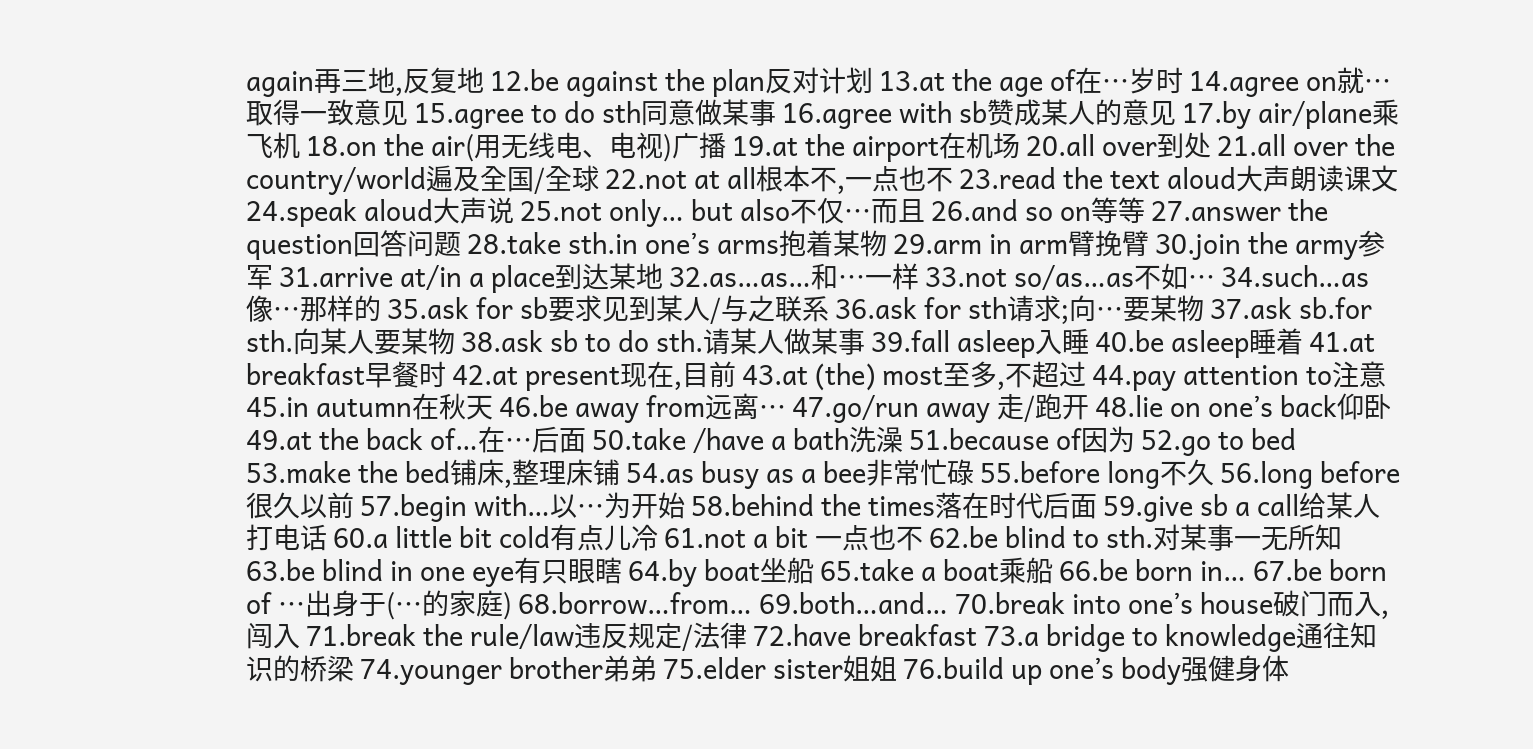again再三地,反复地 12.be against the plan反对计划 13.at the age of在…岁时 14.agree on就…取得一致意见 15.agree to do sth同意做某事 16.agree with sb赞成某人的意见 17.by air/plane乘飞机 18.on the air(用无线电、电视)广播 19.at the airport在机场 20.all over到处 21.all over the country/world遍及全国/全球 22.not at all根本不,一点也不 23.read the text aloud大声朗读课文 24.speak aloud大声说 25.not only… but also不仅…而且 26.and so on等等 27.answer the question回答问题 28.take sth.in one’s arms抱着某物 29.arm in arm臂挽臂 30.join the army参军 31.arrive at/in a place到达某地 32.as…as…和…一样 33.not so/as…as不如… 34.such…as像…那样的 35.ask for sb要求见到某人/与之联系 36.ask for sth请求;向…要某物 37.ask sb.for sth.向某人要某物 38.ask sb to do sth.请某人做某事 39.fall asleep入睡 40.be asleep睡着 41.at breakfast早餐时 42.at present现在,目前 43.at (the) most至多,不超过 44.pay attention to注意 45.in autumn在秋天 46.be away from远离… 47.go/run away 走/跑开 48.lie on one’s back仰卧49.at the back of…在…后面 50.take /have a bath洗澡 51.because of因为 52.go to bed 53.make the bed铺床,整理床铺 54.as busy as a bee非常忙碌 55.before long不久 56.long before 很久以前 57.begin with…以…为开始 58.behind the times落在时代后面 59.give sb a call给某人打电话 60.a little bit cold有点儿冷 61.not a bit 一点也不 62.be blind to sth.对某事一无所知 63.be blind in one eye有只眼瞎 64.by boat坐船 65.take a boat乘船 66.be born in… 67.be born of …出身于(…的家庭) 68.borrow…from… 69.both…and… 70.break into one’s house破门而入,闯入 71.break the rule/law违反规定/法律 72.have breakfast 73.a bridge to knowledge通往知识的桥梁 74.younger brother弟弟 75.elder sister姐姐 76.build up one’s body强健身体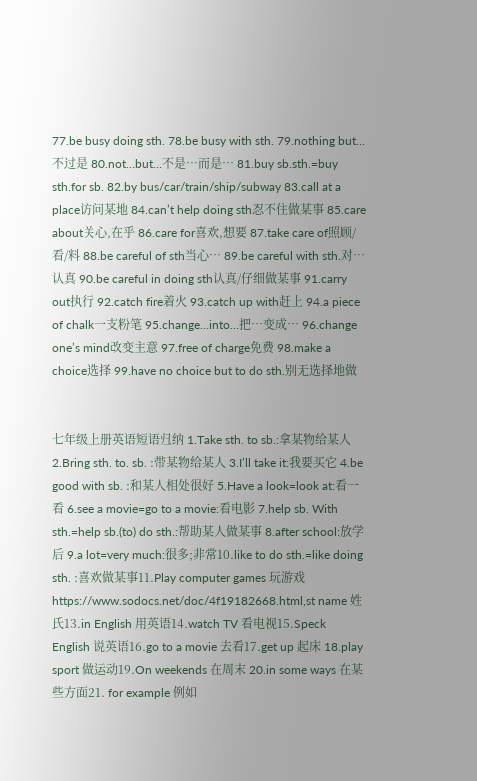77.be busy doing sth. 78.be busy with sth. 79.nothing but…不过是 80.not…but…不是…而是… 81.buy sb.sth.=buy sth.for sb. 82.by bus/car/train/ship/subway 83.call at a place访问某地 84.can’t help doing sth忍不住做某事 85.care about关心,在乎 86.care for喜欢,想要 87.take care of照顾/看/料 88.be careful of sth当心… 89.be careful with sth.对…认真 90.be careful in doing sth认真/仔细做某事 91.carry out执行 92.catch fire着火 93.catch up with赶上 94.a piece of chalk一支粉笔 95.change…into…把…变成… 96.change one’s mind改变主意 97.free of charge免费 98.make a choice选择 99.have no choice but to do sth.别无选择地做


七年级上册英语短语归纳 1.Take sth. to sb.:拿某物给某人 2.Bring sth. to. sb. :带某物给某人 3.I’ll take it:我要买它 4.be good with sb. :和某人相处很好 5.Have a look=look at:看一看 6.see a movie=go to a movie:看电影 7.help sb. With sth.=help sb.(to) do sth.:帮助某人做某事 8.after school:放学后 9.a lot=very much:很多;非常10.like to do sth.=like doing sth. :喜欢做某事11.Play computer games 玩游戏https://www.sodocs.net/doc/4f19182668.html,st name 姓氏13.in English 用英语14.watch TV 看电视15.Speck English 说英语16.go to a movie 去看17.get up 起床 18.play sport 做运动19.On weekends 在周末 20.in some ways 在某些方面21. for example 例如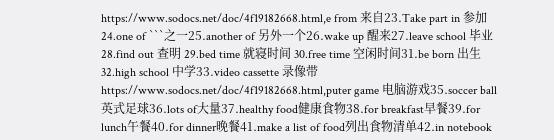https://www.sodocs.net/doc/4f19182668.html,e from 来自23.Take part in 参加 24.one of ```之一25.another of 另外一个26.wake up 醒来27.leave school 毕业 28.find out 查明 29.bed time 就寝时间 30.free time 空闲时间31.be born 出生 32.high school 中学33.video cassette 录像带https://www.sodocs.net/doc/4f19182668.html,puter game 电脑游戏35.soccer ball 英式足球36.lots of大量37.healthy food健康食物38.for breakfast早餐39.for lunch午餐40.for dinner晚餐41.make a list of food列出食物清单42.in notebook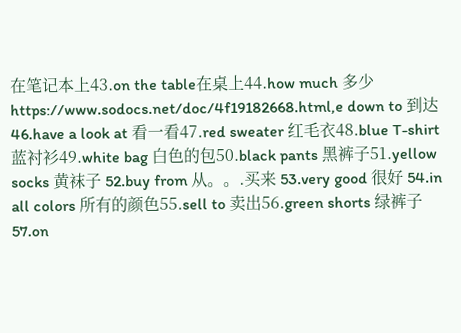在笔记本上43.on the table在桌上44.how much 多少https://www.sodocs.net/doc/4f19182668.html,e down to 到达46.have a look at 看一看47.red sweater 红毛衣48.blue T-shirt 蓝衬衫49.white bag 白色的包50.black pants 黑裤子51.yellow socks 黄袜子 52.buy from 从。。.买来 53.very good 很好 54.in all colors 所有的颜色55.sell to 卖出56.green shorts 绿裤子57.on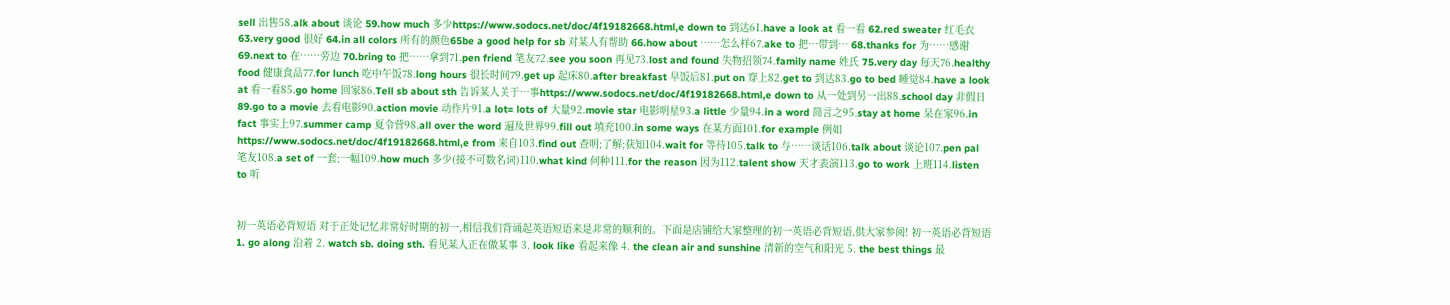sell 出售58.alk about 谈论 59.how much 多少https://www.sodocs.net/doc/4f19182668.html,e down to 到达61.have a look at 看一看 62.red sweater 红毛衣 63.very good 很好 64.in all colors 所有的颜色65be a good help for sb 对某人有帮助 66.how about ……怎么样67.ake to 把…带到… 68.thanks for 为……感谢 69.next to 在……旁边 70.bring to 把……拿到71.pen friend 笔友72.see you soon 再见73.lost and found 失物招领74.family name 姓氏 75.very day 每天76.healthy food 健康食品77.for lunch 吃中午饭78.long hours 很长时间79.get up 起床80.after breakfast 早饭后81.put on 穿上82.get to 到达83.go to bed 睡觉84.have a look at 看一看85.go home 回家86.Tell sb about sth 告诉某人关于…事https://www.sodocs.net/doc/4f19182668.html,e down to 从一处到另一出88.school day 非假日89.go to a movie 去看电影90.action movie 动作片91.a lot= lots of 大量92.movie star 电影明星93.a little 少量94.in a word 简言之95.stay at home 呆在家96.in fact 事实上97.summer camp 夏令营98.all over the word 遍及世界99.fill out 填充100.in some ways 在某方面101.for example 例如https://www.sodocs.net/doc/4f19182668.html,e from 来自103.find out 查明;了解;获知104.wait for 等待105.talk to 与……谈话106.talk about 谈论107.pen pal 笔友108.a set of 一套;一幅109.how much 多少(接不可数名词)110.what kind 何种111.for the reason 因为112.talent show 天才表演113.go to work 上班114.listen to 听


初一英语必背短语 对于正处记忆非常好时期的初一,相信我们背诵起英语短语来是非常的顺利的。下面是店铺给大家整理的初一英语必背短语,供大家参阅! 初一英语必背短语 1. go along 沿着 2. watch sb. doing sth. 看见某人正在做某事 3. look like 看起来像 4. the clean air and sunshine 清新的空气和阳光 5. the best things 最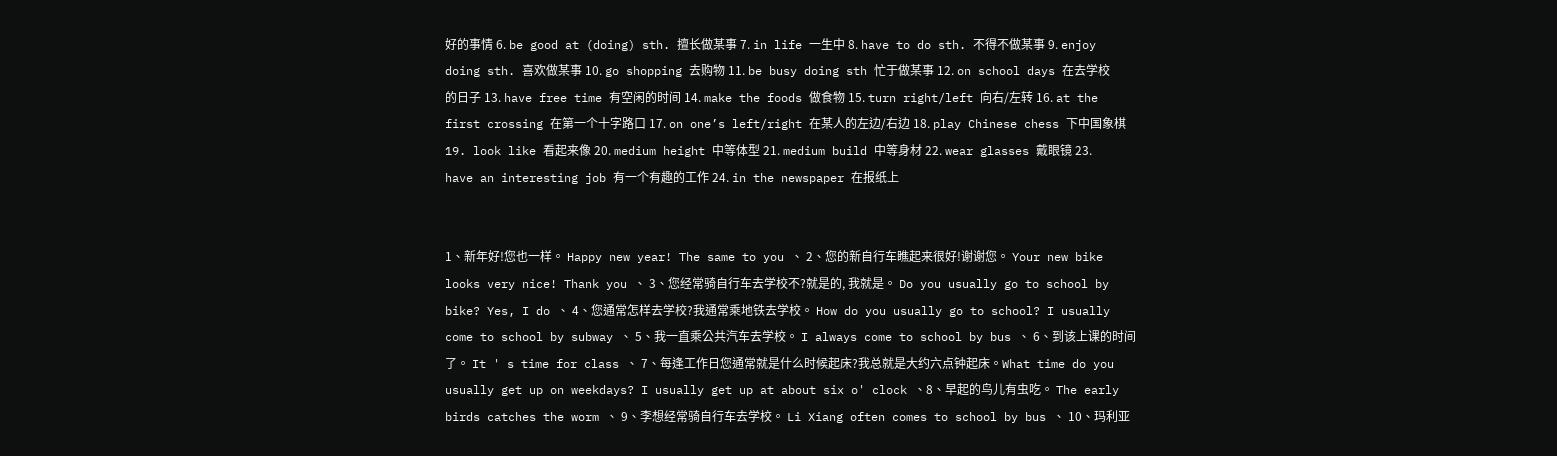好的事情 6. be good at (doing) sth. 擅长做某事 7. in life 一生中 8. have to do sth. 不得不做某事 9. enjoy doing sth. 喜欢做某事 10. go shopping 去购物 11. be busy doing sth 忙于做某事 12. on school days 在去学校的日子 13. have free time 有空闲的时间 14. make the foods 做食物 15. turn right/left 向右/左转 16. at the first crossing 在第一个十字路口 17. on one’s left/right 在某人的左边/右边 18. play Chinese chess 下中国象棋 19. look like 看起来像 20. medium height 中等体型 21. medium build 中等身材 22. wear glasses 戴眼镜 23. have an interesting job 有一个有趣的工作 24. in the newspaper 在报纸上


1、新年好!您也一样。 Happy new year! The same to you 、 2、您的新自行车瞧起来很好!谢谢您。 Your new bike looks very nice! Thank you 、 3、您经常骑自行车去学校不?就是的, 我就是。 Do you usually go to school by bike? Yes, I do 、 4、您通常怎样去学校?我通常乘地铁去学校。 How do you usually go to school? I usually come to school by subway 、 5、我一直乘公共汽车去学校。 I always come to school by bus 、 6、到该上课的时间了。 It ' s time for class 、 7、每逢工作日您通常就是什么时候起床?我总就是大约六点钟起床。What time do you usually get up on weekdays? I usually get up at about six o' clock 、8、早起的鸟儿有虫吃。 The early birds catches the worm 、 9、李想经常骑自行车去学校。 Li Xiang often comes to school by bus 、 10、玛利亚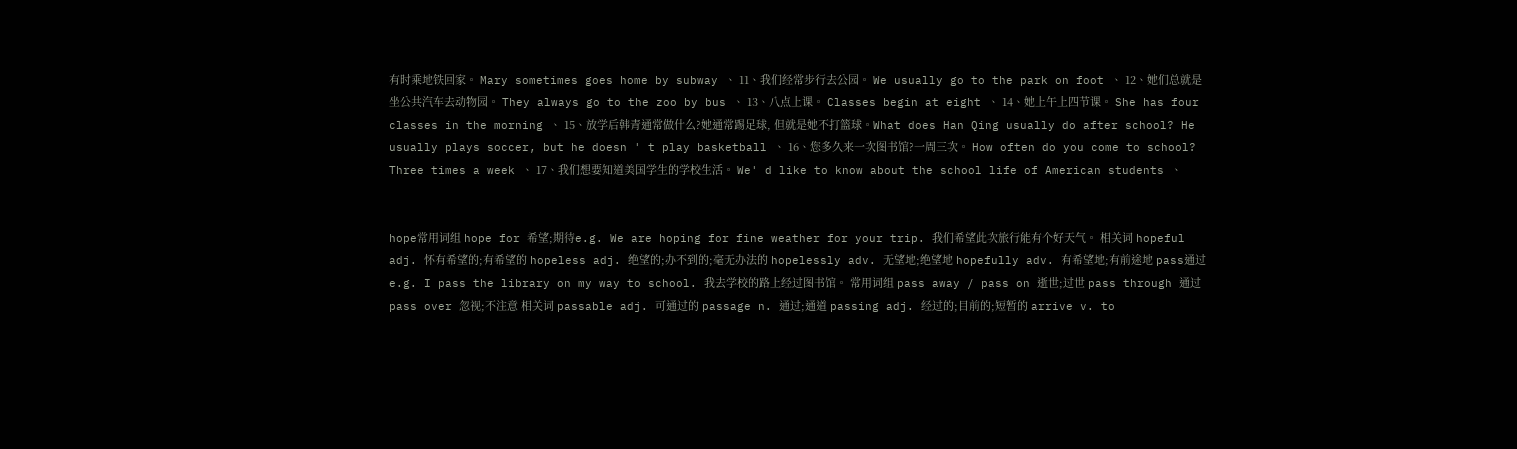有时乘地铁回家。 Mary sometimes goes home by subway 、 11、我们经常步行去公园。 We usually go to the park on foot 、 12、她们总就是坐公共汽车去动物园。 They always go to the zoo by bus 、 13、八点上课。 Classes begin at eight 、 14、她上午上四节课。 She has four classes in the morning 、 15、放学后韩青通常做什么?她通常踢足球, 但就是她不打篮球。What does Han Qing usually do after school? He usually plays soccer, but he doesn ' t play basketball 、 16、您多久来一次图书馆?一周三次。 How often do you come to school? Three times a week 、 17、我们想要知道美国学生的学校生活。 We' d like to know about the school life of American students 、


hope常用词组 hope for 希望;期待e.g. We are hoping for fine weather for your trip. 我们希望此次旅行能有个好天气。 相关词 hopeful adj. 怀有希望的;有希望的 hopeless adj. 绝望的;办不到的;毫无办法的 hopelessly adv. 无望地;绝望地 hopefully adv. 有希望地;有前途地 pass通过 e.g. I pass the library on my way to school. 我去学校的路上经过图书馆。 常用词组 pass away / pass on 逝世;过世 pass through 通过 pass over 忽视;不注意 相关词 passable adj. 可通过的 passage n. 通过;通道 passing adj. 经过的;目前的;短暂的 arrive v. to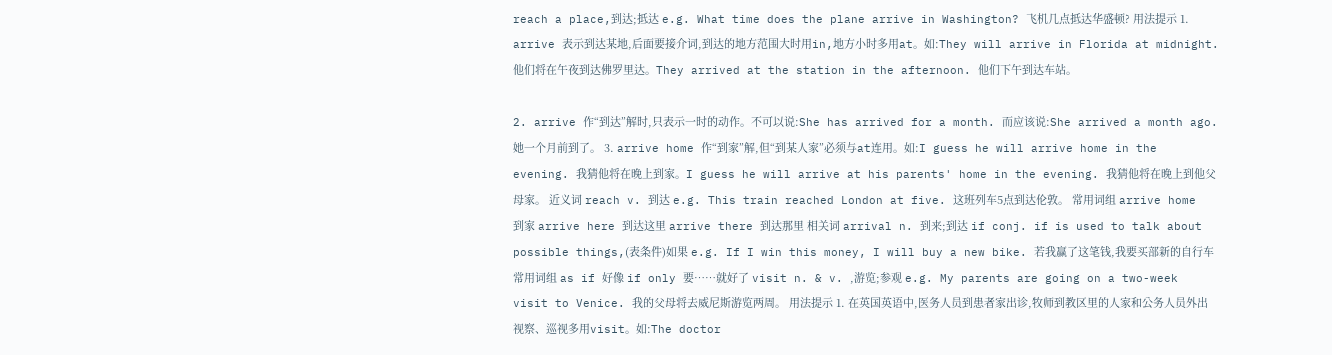reach a place,到达;抵达 e.g. What time does the plane arrive in Washington? 飞机几点抵达华盛顿? 用法提示 1. arrive 表示到达某地,后面要接介词,到达的地方范围大时用in,地方小时多用at。如:They will arrive in Florida at midnight. 他们将在午夜到达佛罗里达。They arrived at the station in the afternoon. 他们下午到达车站。

2. arrive 作“到达”解时,只表示一时的动作。不可以说:She has arrived for a month. 而应该说:She arrived a month ago. 她一个月前到了。 3. arrive home 作“到家”解,但“到某人家”必须与at连用。如:I guess he will arrive home in the evening. 我猜他将在晚上到家。I guess he will arrive at his parents' home in the evening. 我猜他将在晚上到他父母家。 近义词 reach v. 到达 e.g. This train reached London at five. 这班列车5点到达伦敦。 常用词组 arrive home 到家 arrive here 到达这里 arrive there 到达那里 相关词 arrival n. 到来;到达 if conj. if is used to talk about possible things,(表条件)如果 e.g. If I win this money, I will buy a new bike. 若我赢了这笔钱,我要买部新的自行车 常用词组 as if 好像 if only 要……就好了 visit n. & v. ,游览;参观 e.g. My parents are going on a two-week visit to Venice. 我的父母将去威尼斯游览两周。 用法提示 1. 在英国英语中,医务人员到患者家出诊,牧师到教区里的人家和公务人员外出视察、巡视多用visit。如:The doctor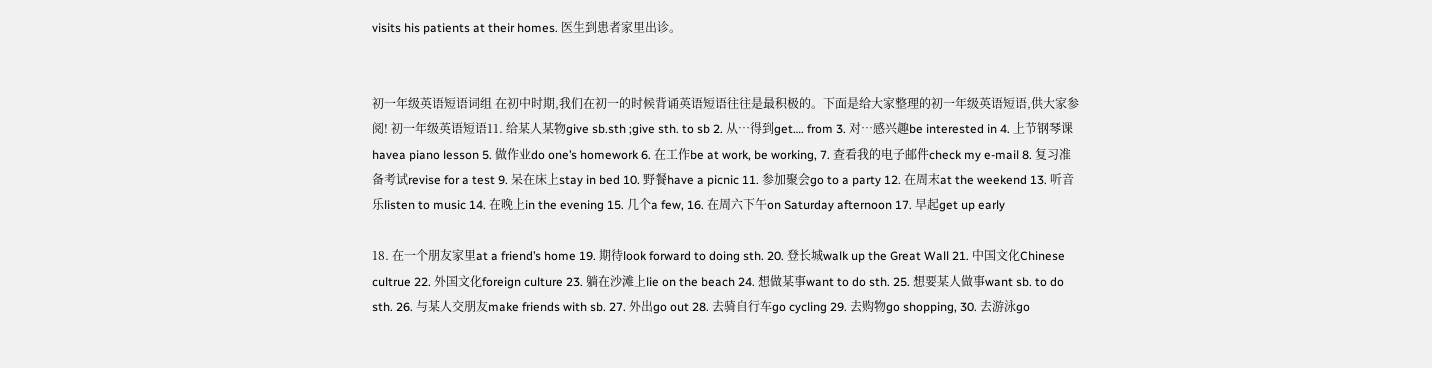visits his patients at their homes. 医生到患者家里出诊。


初一年级英语短语词组 在初中时期,我们在初一的时候背诵英语短语往往是最积极的。下面是给大家整理的初一年级英语短语,供大家参阅! 初一年级英语短语11. 给某人某物give sb.sth ;give sth. to sb 2. 从…得到get…. from 3. 对…感兴趣be interested in 4. 上节钢琴课havea piano lesson 5. 做作业do one’s homework 6. 在工作be at work, be working, 7. 查看我的电子邮件check my e-mail 8. 复习准备考试revise for a test 9. 呆在床上stay in bed 10. 野餐have a picnic 11. 参加聚会go to a party 12. 在周末at the weekend 13. 听音乐listen to music 14. 在晚上in the evening 15. 几个a few, 16. 在周六下午on Saturday afternoon 17. 早起get up early

18. 在一个朋友家里at a friend’s home 19. 期待look forward to doing sth. 20. 登长城walk up the Great Wall 21. 中国文化Chinese cultrue 22. 外国文化foreign culture 23. 躺在沙滩上lie on the beach 24. 想做某事want to do sth. 25. 想要某人做事want sb. to do sth. 26. 与某人交朋友make friends with sb. 27. 外出go out 28. 去骑自行车go cycling 29. 去购物go shopping, 30. 去游泳go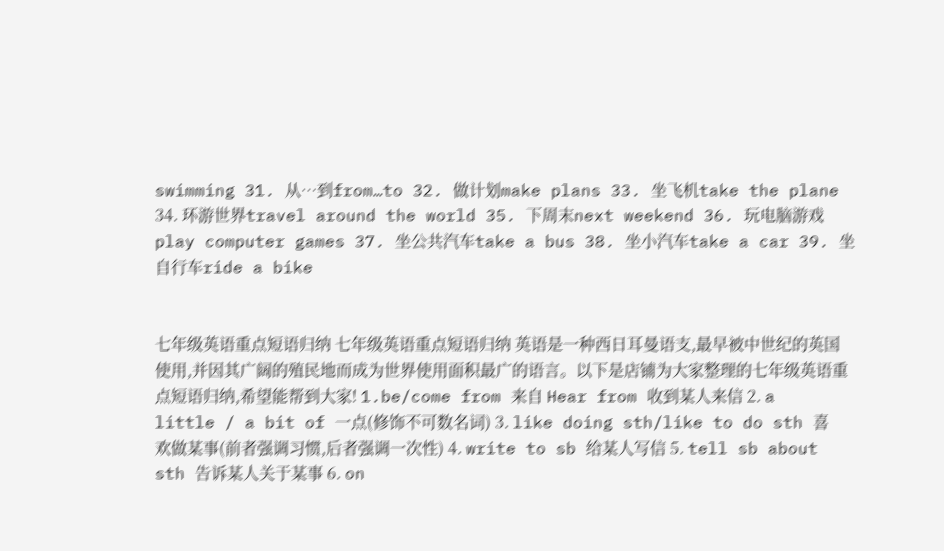swimming 31. 从…到from…to 32. 做计划make plans 33. 坐飞机take the plane 34. 环游世界travel around the world 35. 下周末next weekend 36. 玩电脑游戏play computer games 37. 坐公共汽车take a bus 38. 坐小汽车take a car 39. 坐自行车ride a bike


七年级英语重点短语归纳 七年级英语重点短语归纳 英语是一种西日耳曼语支,最早被中世纪的英国使用,并因其广阔的殖民地而成为世界使用面积最广的语言。以下是店铺为大家整理的七年级英语重点短语归纳,希望能帮到大家! 1.be/come from 来自 Hear from 收到某人来信 2. a little / a bit of 一点(修饰不可数名词) 3. like doing sth/like to do sth 喜欢做某事(前者强调习惯,后者强调一次性) 4. write to sb 给某人写信 5. tell sb about sth 告诉某人关于某事 6. on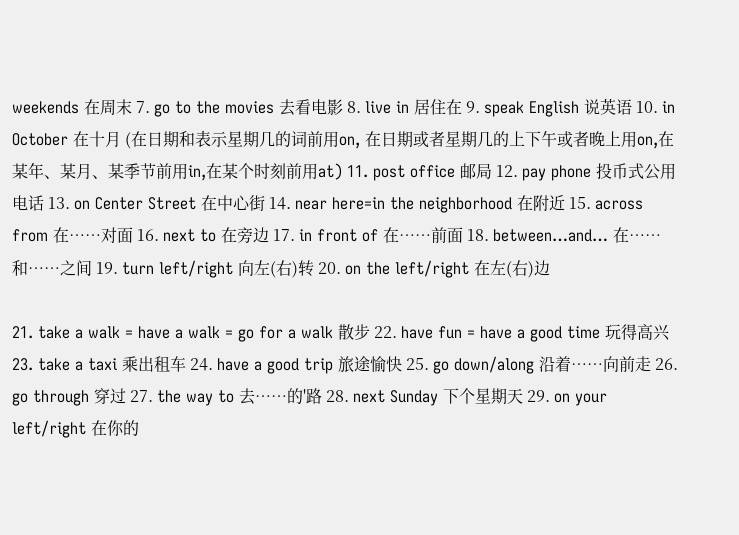weekends 在周末 7. go to the movies 去看电影 8. live in 居住在 9. speak English 说英语 10. in October 在十月 (在日期和表示星期几的词前用on, 在日期或者星期几的上下午或者晚上用on,在某年、某月、某季节前用in,在某个时刻前用at) 11. post office 邮局 12. pay phone 投币式公用电话 13. on Center Street 在中心街 14. near here=in the neighborhood 在附近 15. across from 在……对面 16. next to 在旁边 17. in front of 在……前面 18. between…and… 在……和……之间 19. turn left/right 向左(右)转 20. on the left/right 在左(右)边

21. take a walk = have a walk = go for a walk 散步 22. have fun = have a good time 玩得高兴 23. take a taxi 乘出租车 24. have a good trip 旅途愉快 25. go down/along 沿着……向前走 26. go through 穿过 27. the way to 去……的'路 28. next Sunday 下个星期天 29. on your left/right 在你的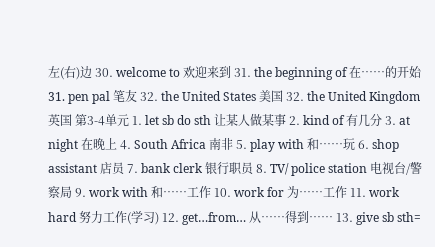左(右)边 30. welcome to 欢迎来到 31. the beginning of 在……的开始 31. pen pal 笔友 32. the United States 美国 32. the United Kingdom 英国 第3-4单元 1. let sb do sth 让某人做某事 2. kind of 有几分 3. at night 在晚上 4. South Africa 南非 5. play with 和……玩 6. shop assistant 店员 7. bank clerk 银行职员 8. TV/ police station 电视台/警察局 9. work with 和……工作 10. work for 为……工作 11. work hard 努力工作(学习) 12. get…from… 从……得到…… 13. give sb sth=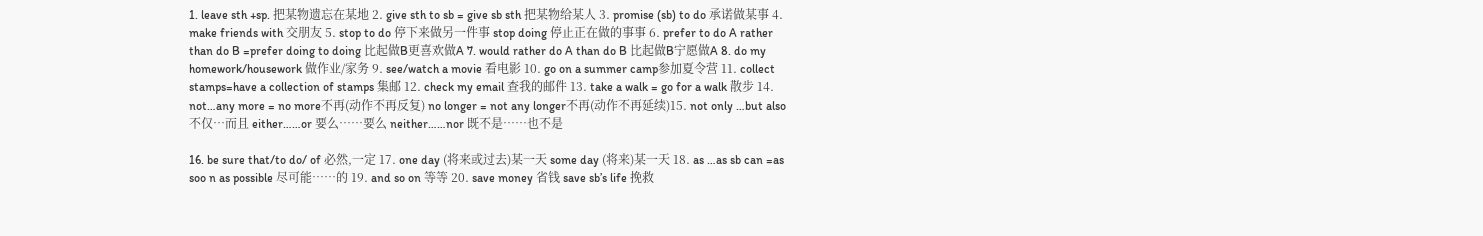1. leave sth +sp. 把某物遗忘在某地 2. give sth to sb = give sb sth 把某物给某人 3. promise (sb) to do 承诺做某事 4. make friends with 交朋友 5. stop to do 停下来做另一件事 stop doing 停止正在做的事事 6. prefer to do A rather than do B =prefer doing to doing 比起做B更喜欢做A 7. would rather do A than do B 比起做B宁愿做A 8. do my homework/housework 做作业/家务 9. see/watch a movie 看电影 10. go on a summer camp参加夏令营 11. collect stamps=have a collection of stamps 集邮 12. check my email 查我的邮件 13. take a walk = go for a walk 散步 14. not…any more = no more不再(动作不再反复) no longer = not any longer不再(动作不再延续)15. not only …but also 不仅…而且 either……or 要么……要么 neither……nor 既不是……也不是

16. be sure that/to do/ of 必然,一定 17. one day (将来或过去)某一天 some day (将来)某一天 18. as …as sb can =as soo n as possible 尽可能……的 19. and so on 等等 20. save money 省钱 save sb’s life 挽救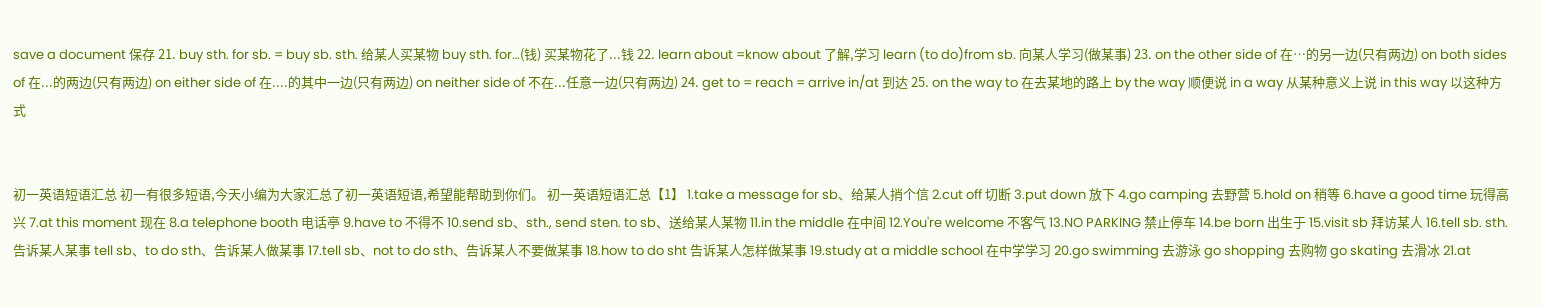save a document 保存 21. buy sth. for sb. = buy sb. sth. 给某人买某物 buy sth. for…(钱) 买某物花了...钱 22. learn about =know about 了解,学习 learn (to do)from sb. 向某人学习(做某事) 23. on the other side of 在…的另一边(只有两边) on both sides of 在...的两边(只有两边) on either side of 在....的其中一边(只有两边) on neither side of 不在...任意一边(只有两边) 24. get to = reach = arrive in/at 到达 25. on the way to 在去某地的路上 by the way 顺便说 in a way 从某种意义上说 in this way 以这种方式


初一英语短语汇总 初一有很多短语,今天小编为大家汇总了初一英语短语,希望能帮助到你们。 初一英语短语汇总【1】 1.take a message for sb、给某人捎个信 2.cut off 切断 3.put down 放下 4.go camping 去野营 5.hold on 稍等 6.have a good time 玩得高兴 7.at this moment 现在 8.a telephone booth 电话亭 9.have to 不得不 10.send sb、sth., send sten. to sb、送给某人某物 11.in the middle 在中间 12.You're welcome 不客气 13.NO PARKING 禁止停车 14.be born 出生于 15.visit sb 拜访某人 16.tell sb. sth. 告诉某人某事 tell sb、to do sth、告诉某人做某事 17.tell sb、not to do sth、告诉某人不要做某事 18.how to do sht 告诉某人怎样做某事 19.study at a middle school 在中学学习 20.go swimming 去游泳 go shopping 去购物 go skating 去滑冰 21.at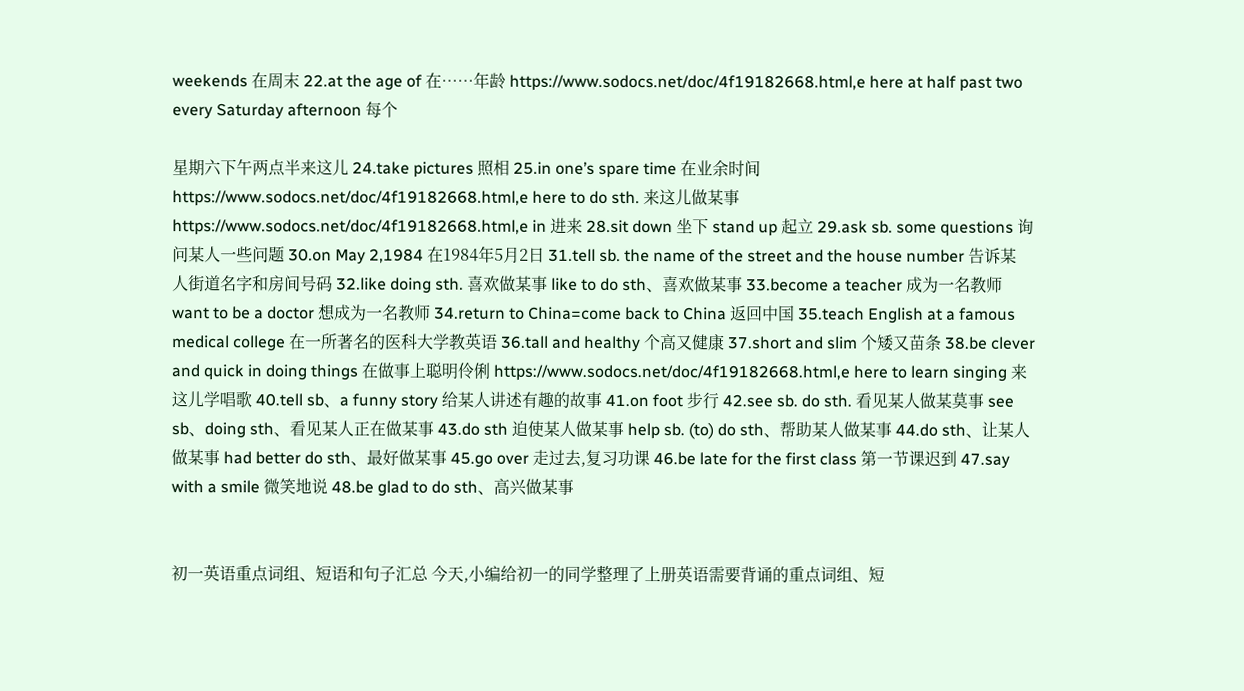weekends 在周末 22.at the age of 在……年龄 https://www.sodocs.net/doc/4f19182668.html,e here at half past two every Saturday afternoon 每个

星期六下午两点半来这儿 24.take pictures 照相 25.in one’s spare time 在业余时间 https://www.sodocs.net/doc/4f19182668.html,e here to do sth. 来这儿做某事 https://www.sodocs.net/doc/4f19182668.html,e in 进来 28.sit down 坐下 stand up 起立 29.ask sb. some questions 询问某人一些问题 30.on May 2,1984 在1984年5月2日 31.tell sb. the name of the street and the house number 告诉某人街道名字和房间号码 32.like doing sth. 喜欢做某事 like to do sth、喜欢做某事 33.become a teacher 成为一名教师 want to be a doctor 想成为一名教师 34.return to China=come back to China 返回中国 35.teach English at a famous medical college 在一所著名的医科大学教英语 36.tall and healthy 个高又健康 37.short and slim 个矮又苗条 38.be clever and quick in doing things 在做事上聪明伶俐 https://www.sodocs.net/doc/4f19182668.html,e here to learn singing 来这儿学唱歌 40.tell sb、a funny story 给某人讲述有趣的故事 41.on foot 步行 42.see sb. do sth. 看见某人做某莫事 see sb、doing sth、看见某人正在做某事 43.do sth 迫使某人做某事 help sb. (to) do sth、帮助某人做某事 44.do sth、让某人做某事 had better do sth、最好做某事 45.go over 走过去,复习功课 46.be late for the first class 第一节课迟到 47.say with a smile 微笑地说 48.be glad to do sth、高兴做某事


初一英语重点词组、短语和句子汇总 今天,小编给初一的同学整理了上册英语需要背诵的重点词组、短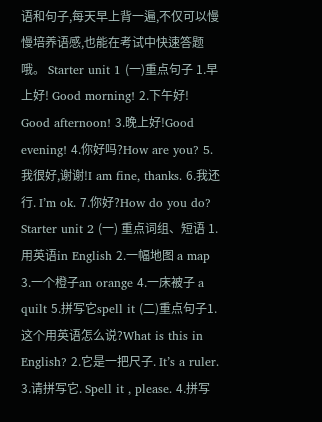语和句子,每天早上背一遍,不仅可以慢慢培养语感,也能在考试中快速答题哦。 Starter unit 1 (一)重点句子 1.早上好! Good morning! 2.下午好! Good afternoon! 3.晚上好!Good evening! 4.你好吗?How are you? 5.我很好,谢谢!I am fine, thanks. 6.我还行. I’m ok. 7.你好?How do you do? Starter unit 2 (一) 重点词组、短语 1.用英语in English 2.一幅地图 a map 3.一个橙子an orange 4.一床被子 a quilt 5.拼写它spell it (二)重点句子1.这个用英语怎么说?What is this in English? 2.它是一把尺子. It’s a ruler. 3.请拼写它. Spell it , please. 4.拼写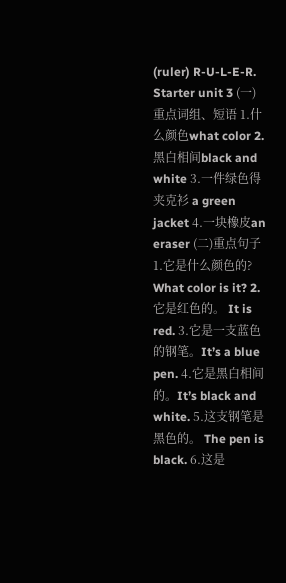(ruler) R-U-L-E-R. Starter unit 3 (一) 重点词组、短语 1.什么颜色what color 2.黑白相间black and white 3.一件绿色得夹克衫 a green jacket 4.一块橡皮an eraser (二)重点句子 1.它是什么颜色的? What color is it? 2.它是红色的。 It is red. 3.它是一支蓝色的钢笔。It’s a blue pen. 4.它是黑白相间的。It’s black and white. 5.这支钢笔是黑色的。 The pen is black. 6.这是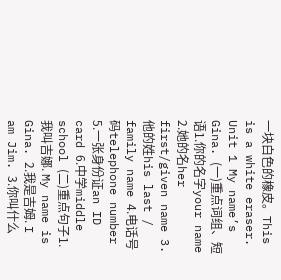一块白色的橡皮。This is a white eraser. Unit 1 My name’s Gina. (一)重点词组、短语1.你的名字your name 2.她的名her first/given name 3.他的姓his last / family name 4.电话号码telephone number 5.一张身份证an ID card 6.中学middle school (二)重点句子1.我叫吉娜. My name is Gina. 2.我是吉姆. I am Jim. 3.你叫什么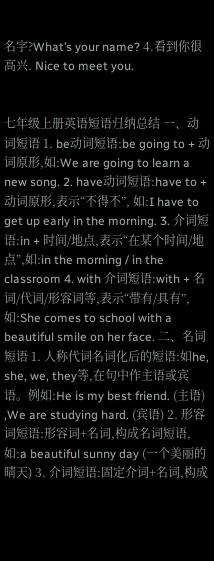名字?What’s your name? 4.看到你很高兴. Nice to meet you.


七年级上册英语短语归纳总结 一、动词短语 1. be动词短语:be going to + 动词原形,如:We are going to learn a new song. 2. have动词短语:have to + 动词原形,表示“不得不”, 如:I have to get up early in the morning. 3. 介词短语:in + 时间/地点,表示“在某个时间/地点”,如:in the morning / in the classroom 4. with 介词短语:with + 名词/代词/形容词等,表示“带有/具有”,如:She comes to school with a beautiful smile on her face. 二、名词短语 1. 人称代词名词化后的短语:如he, she, we, they等,在句中作主语或宾语。例如:He is my best friend. (主语) ,We are studying hard. (宾语) 2. 形容词短语:形容词+名词,构成名词短语,如:a beautiful sunny day (一个美丽的晴天) 3. 介词短语:固定介词+名词,构成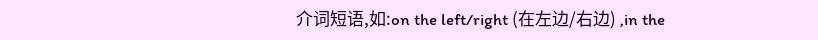介词短语,如:on the left/right (在左边/右边) ,in the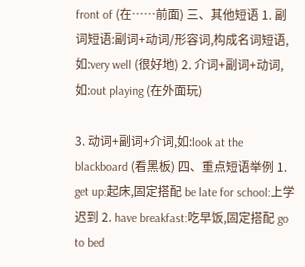front of (在……前面) 三、其他短语 1. 副词短语:副词+动词/形容词,构成名词短语,如:very well (很好地) 2. 介词+副词+动词,如:out playing (在外面玩)

3. 动词+副词+介词,如:look at the blackboard (看黑板) 四、重点短语举例 1. get up:起床,固定搭配 be late for school:上学迟到 2. have breakfast:吃早饭,固定搭配 go to bed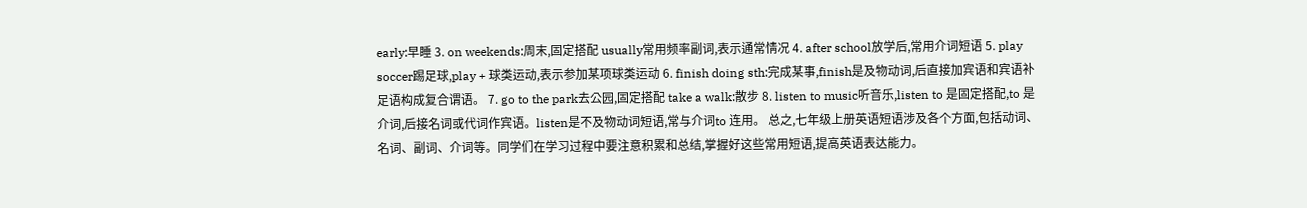early:早睡 3. on weekends:周末,固定搭配 usually常用频率副词,表示通常情况 4. after school放学后,常用介词短语 5. play soccer踢足球,play + 球类运动,表示参加某项球类运动 6. finish doing sth:完成某事,finish是及物动词,后直接加宾语和宾语补足语构成复合谓语。 7. go to the park去公园,固定搭配 take a walk:散步 8. listen to music听音乐,listen to 是固定搭配,to 是介词,后接名词或代词作宾语。listen是不及物动词短语,常与介词to 连用。 总之,七年级上册英语短语涉及各个方面,包括动词、名词、副词、介词等。同学们在学习过程中要注意积累和总结,掌握好这些常用短语,提高英语表达能力。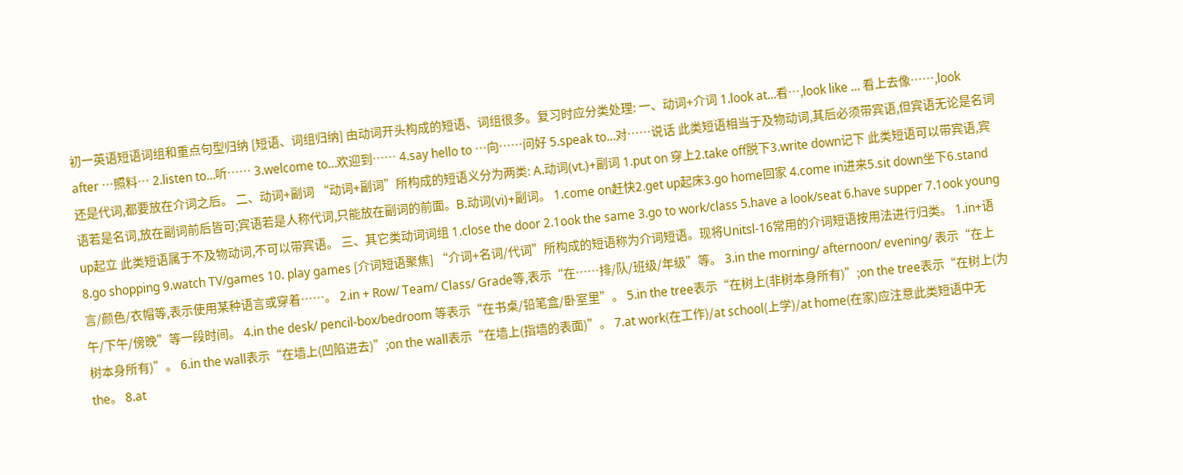初一英语短语词组和重点句型归纳 [短语、词组归纳] 由动词开头构成的短语、词组很多。复习时应分类处理: 一、动词+介词 1.look at…看…,look like … 看上去像……,look after …照料… 2.listen to…听…… 3.welcome to…欢迎到…… 4.say hello to …向……问好 5.speak to…对……说话 此类短语相当于及物动词,其后必须带宾语,但宾语无论是名词还是代词,都要放在介词之后。 二、动词+副词 “动词+副词”所构成的短语义分为两类: A.动词(vt.)+副词 1.put on 穿上2.take off脱下3.write down记下 此类短语可以带宾语,宾语若是名词,放在副词前后皆可;宾语若是人称代词,只能放在副词的前面。B.动词(vi)+副词。 1.come on赶快2.get up起床3.go home回家 4.come in进来5.sit down坐下6.stand up起立 此类短语属于不及物动词,不可以带宾语。 三、其它类动词词组 1.close the door 2.1ook the same 3.go to work/class 5.have a look/seat 6.have supper 7.1ook young 8.go shopping 9.watch TV/games 10. play games [介词短语聚焦] “介词+名词/代词”所构成的短语称为介词短语。现将Unitsl-16常用的介词短语按用法进行归类。 1.in+语言/颜色/衣帽等,表示使用某种语言或穿着……。 2.in + Row/ Team/ Class/ Grade等,表示“在……排/队/班级/年级”等。 3.in the morning/ afternoon/ evening/ 表示“在上午/下午/傍晚”等一段时间。 4.in the desk/ pencil-box/bedroom 等表示“在书桌/铅笔盒/卧室里”。 5.in the tree表示“在树上(非树本身所有)”;on the tree表示“在树上(为树本身所有)”。 6.in the wall表示“在墙上(凹陷进去)”;on the wall表示“在墙上(指墙的表面)”。 7.at work(在工作)/at school(上学)/at home(在家)应注意此类短语中无the。 8.at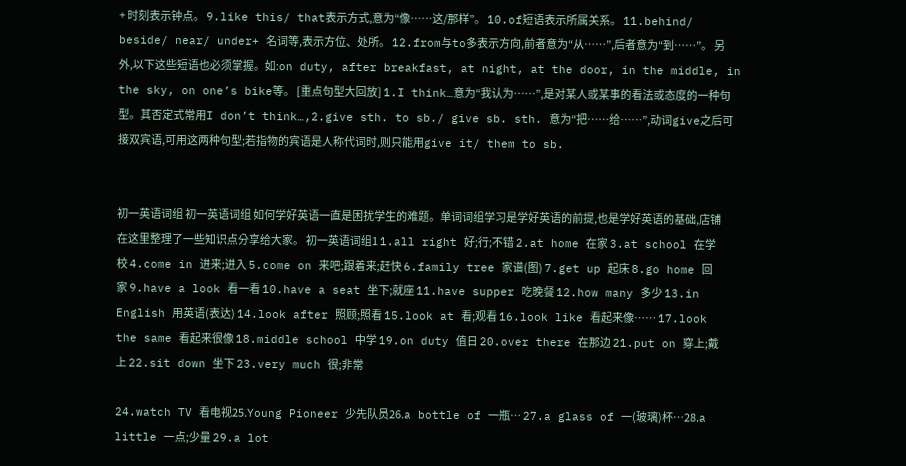+ 时刻表示钟点。 9.like this/ that表示方式,意为“像……这/那样”。 10.of短语表示所属关系。 11.behind/ beside/ near/ under+ 名词等,表示方位、处所。 12.from与to多表示方向,前者意为“从……”,后者意为“到……”。 另外,以下这些短语也必须掌握。如:on duty, after breakfast, at night, at the door, in the middle, in the sky, on one’s bike等。 [重点句型大回放] 1.I think…意为“我认为……”,是对某人或某事的看法或态度的一种句型。其否定式常用I don’t think…,2.give sth. to sb./ give sb. sth. 意为“把……给……”,动词give之后可接双宾语,可用这两种句型;若指物的宾语是人称代词时,则只能用give it/ them to sb.


初一英语词组 初一英语词组 如何学好英语一直是困扰学生的难题。单词词组学习是学好英语的前提,也是学好英语的基础,店铺在这里整理了一些知识点分享给大家。 初一英语词组1 1.all right 好;行;不错 2.at home 在家 3.at school 在学校 4.come in 进来;进入 5.come on 来吧;跟着来;赶快 6.family tree 家谱(图) 7.get up 起床 8.go home 回家 9.have a look 看一看 10.have a seat 坐下;就座 11.have supper 吃晚餐 12.how many 多少 13.in English 用英语(表达) 14.look after 照顾;照看 15.look at 看;观看 16.look like 看起来像…… 17.look the same 看起来很像 18.middle school 中学 19.on duty 值日 20.over there 在那边 21.put on 穿上;戴上 22.sit down 坐下 23.very much 很;非常

24.watch TV 看电视25.Young Pioneer 少先队员26.a bottle of 一瓶… 27.a glass of 一(玻璃)杯…28.a little 一点;少量 29.a lot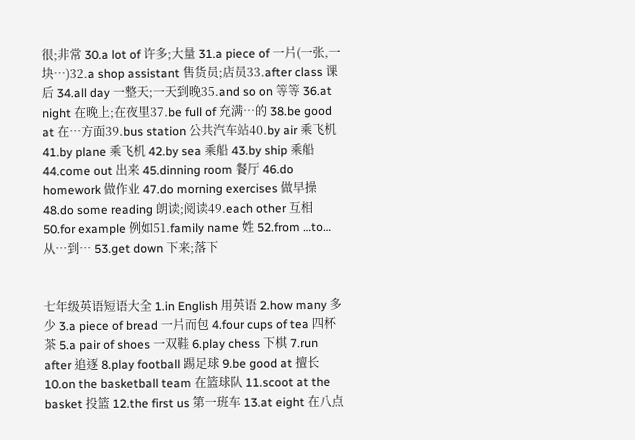很;非常 30.a lot of 许多;大量 31.a piece of 一片(一张,一块…)32.a shop assistant 售货员;店员33.after class 课后 34.all day 一整天;一天到晚35.and so on 等等 36.at night 在晚上;在夜里37.be full of 充满…的 38.be good at 在…方面39.bus station 公共汽车站40.by air 乘飞机 41.by plane 乘飞机 42.by sea 乘船 43.by ship 乘船 44.come out 出来 45.dinning room 餐厅 46.do homework 做作业 47.do morning exercises 做早操48.do some reading 朗读;阅读49.each other 互相 50.for example 例如51.family name 姓 52.from …to…从…到… 53.get down 下来;落下


七年级英语短语大全 1.in English 用英语 2.how many 多少 3.a piece of bread 一片而包 4.four cups of tea 四杯茶 5.a pair of shoes 一双鞋 6.play chess 下棋 7.run after 追逐 8.play football 踢足球 9.be good at 擅长 10.on the basketball team 在篮球队 11.scoot at the basket 投篮 12.the first us 第一班车 13.at eight 在八点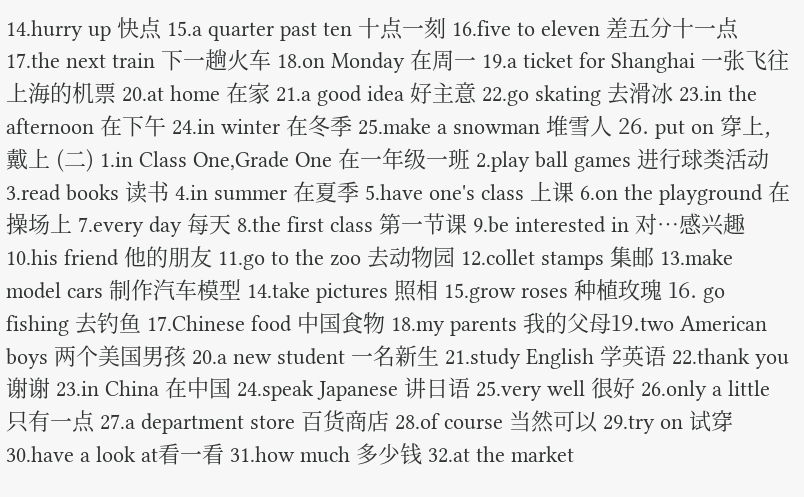14.hurry up 快点 15.a quarter past ten 十点一刻 16.five to eleven 差五分十一点 17.the next train 下一趟火车 18.on Monday 在周一 19.a ticket for Shanghai 一张飞往上海的机票 20.at home 在家 21.a good idea 好主意 22.go skating 去滑冰 23.in the afternoon 在下午 24.in winter 在冬季 25.make a snowman 堆雪人 26. put on 穿上,戴上 (二) 1.in Class One,Grade One 在一年级一班 2.play ball games 进行球类活动 3.read books 读书 4.in summer 在夏季 5.have one's class 上课 6.on the playground 在操场上 7.every day 每天 8.the first class 第一节课 9.be interested in 对…感兴趣 10.his friend 他的朋友 11.go to the zoo 去动物园 12.collet stamps 集邮 13.make model cars 制作汽车模型 14.take pictures 照相 15.grow roses 种植玫瑰 16. go fishing 去钓鱼 17.Chinese food 中国食物 18.my parents 我的父母19.two American boys 两个美国男孩 20.a new student 一名新生 21.study English 学英语 22.thank you 谢谢 23.in China 在中国 24.speak Japanese 讲日语 25.very well 很好 26.only a little 只有一点 27.a department store 百货商店 28.of course 当然可以 29.try on 试穿 30.have a look at看一看 31.how much 多少钱 32.at the market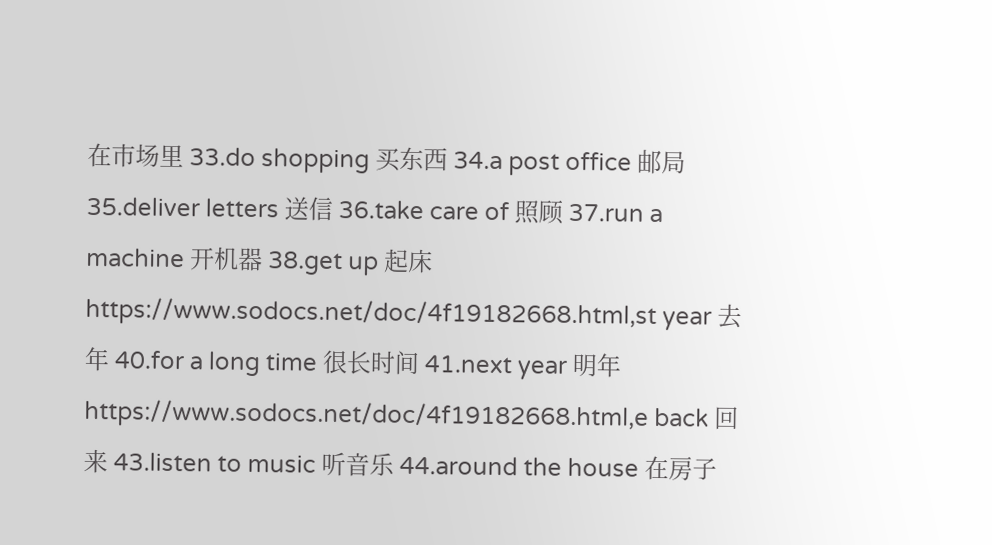在市场里 33.do shopping 买东西 34.a post office 邮局 35.deliver letters 送信 36.take care of 照顾 37.run a machine 开机器 38.get up 起床 https://www.sodocs.net/doc/4f19182668.html,st year 去年 40.for a long time 很长时间 41.next year 明年 https://www.sodocs.net/doc/4f19182668.html,e back 回来 43.listen to music 听音乐 44.around the house 在房子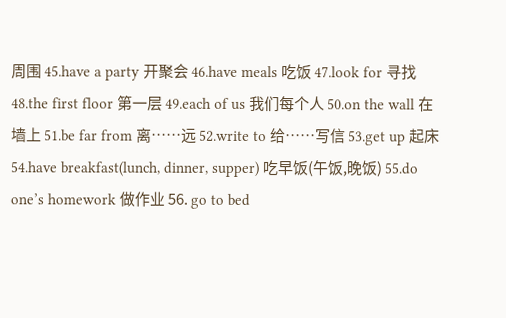周围 45.have a party 开聚会 46.have meals 吃饭 47.look for 寻找 48.the first floor 第一层 49.each of us 我们每个人 50.on the wall 在墙上 51.be far from 离……远 52.write to 给……写信 53.get up 起床 54.have breakfast(lunch, dinner, supper) 吃早饭(午饭,晚饭) 55.do one’s homework 做作业 56. go to bed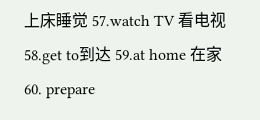上床睡觉 57.watch TV 看电视 58.get to到达 59.at home 在家 60. prepare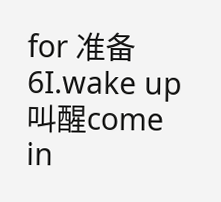for 准备 6I.wake up 叫醒come in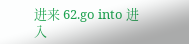进来 62.go into 进入